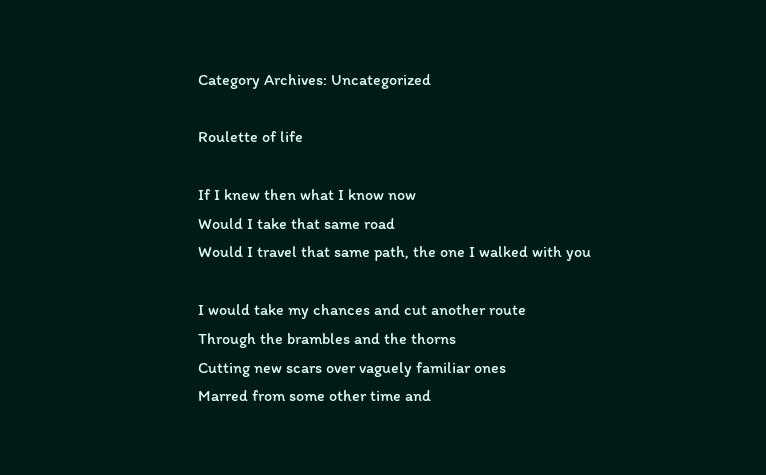Category Archives: Uncategorized

Roulette of life

If I knew then what I know now
Would I take that same road
Would I travel that same path, the one I walked with you

I would take my chances and cut another route
Through the brambles and the thorns
Cutting new scars over vaguely familiar ones
Marred from some other time and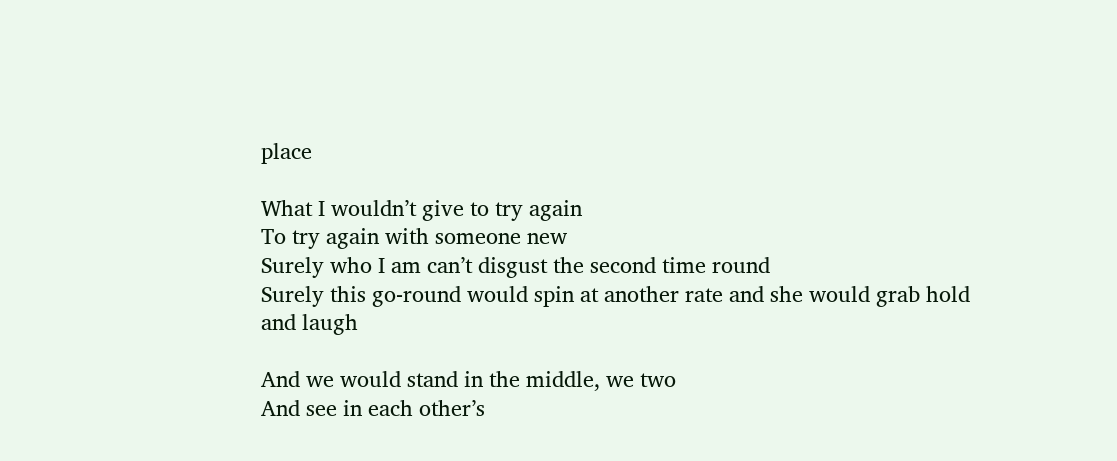place

What I wouldn’t give to try again
To try again with someone new
Surely who I am can’t disgust the second time round
Surely this go-round would spin at another rate and she would grab hold and laugh

And we would stand in the middle, we two
And see in each other’s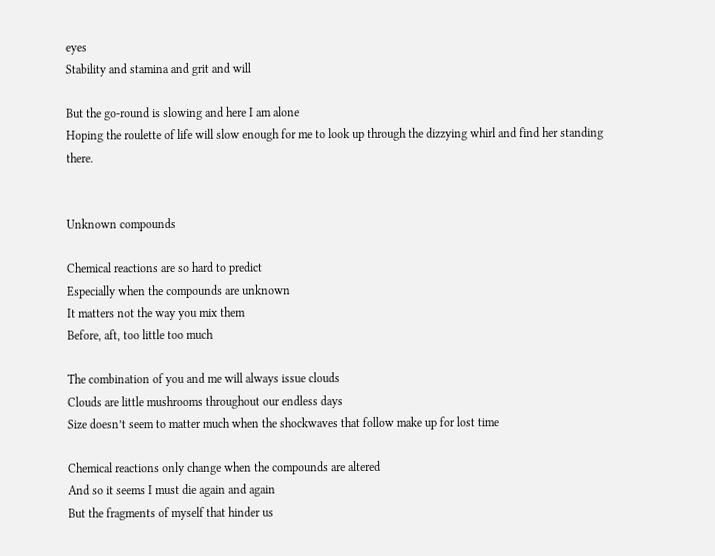eyes
Stability and stamina and grit and will

But the go-round is slowing and here I am alone
Hoping the roulette of life will slow enough for me to look up through the dizzying whirl and find her standing there.


Unknown compounds

Chemical reactions are so hard to predict
Especially when the compounds are unknown
It matters not the way you mix them
Before, aft, too little too much

The combination of you and me will always issue clouds
Clouds are little mushrooms throughout our endless days
Size doesn’t seem to matter much when the shockwaves that follow make up for lost time

Chemical reactions only change when the compounds are altered
And so it seems I must die again and again
But the fragments of myself that hinder us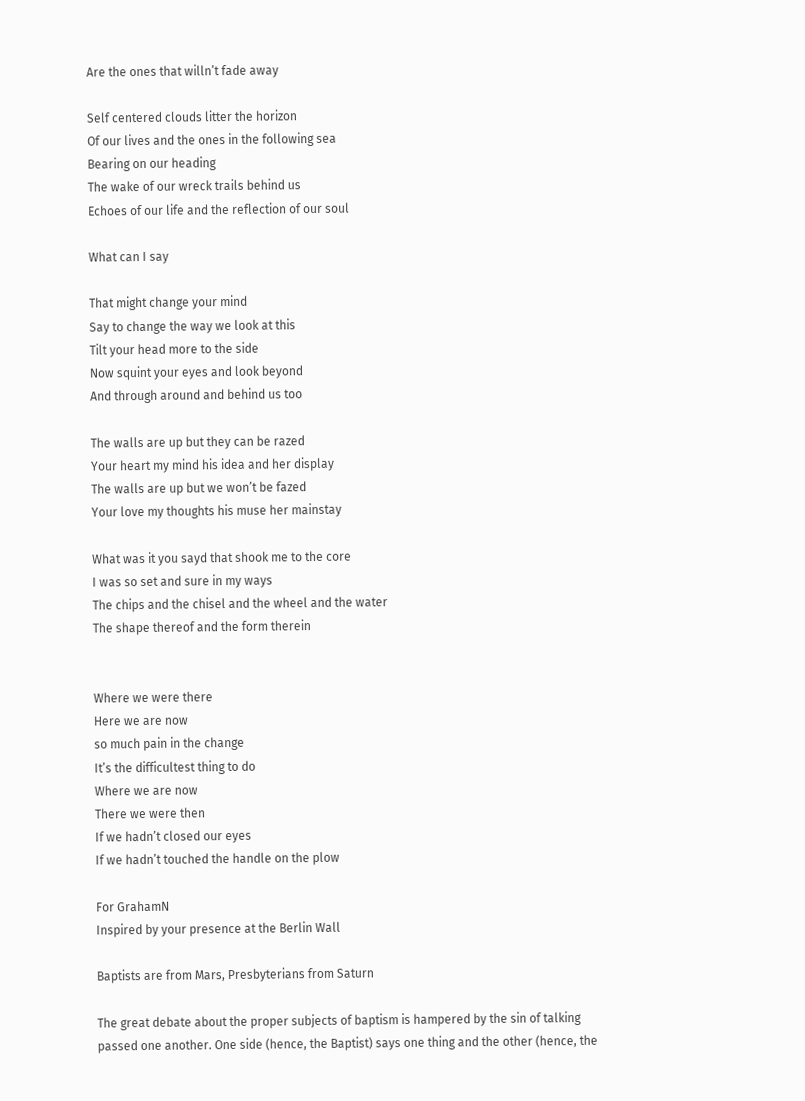Are the ones that willn’t fade away

Self centered clouds litter the horizon
Of our lives and the ones in the following sea
Bearing on our heading
The wake of our wreck trails behind us
Echoes of our life and the reflection of our soul

What can I say

That might change your mind
Say to change the way we look at this
Tilt your head more to the side
Now squint your eyes and look beyond
And through around and behind us too

The walls are up but they can be razed
Your heart my mind his idea and her display
The walls are up but we won’t be fazed
Your love my thoughts his muse her mainstay

What was it you sayd that shook me to the core
I was so set and sure in my ways
The chips and the chisel and the wheel and the water
The shape thereof and the form therein


Where we were there
Here we are now
so much pain in the change
It’s the difficultest thing to do
Where we are now
There we were then
If we hadn’t closed our eyes
If we hadn’t touched the handle on the plow

For GrahamN
Inspired by your presence at the Berlin Wall

Baptists are from Mars, Presbyterians from Saturn

The great debate about the proper subjects of baptism is hampered by the sin of talking passed one another. One side (hence, the Baptist) says one thing and the other (hence, the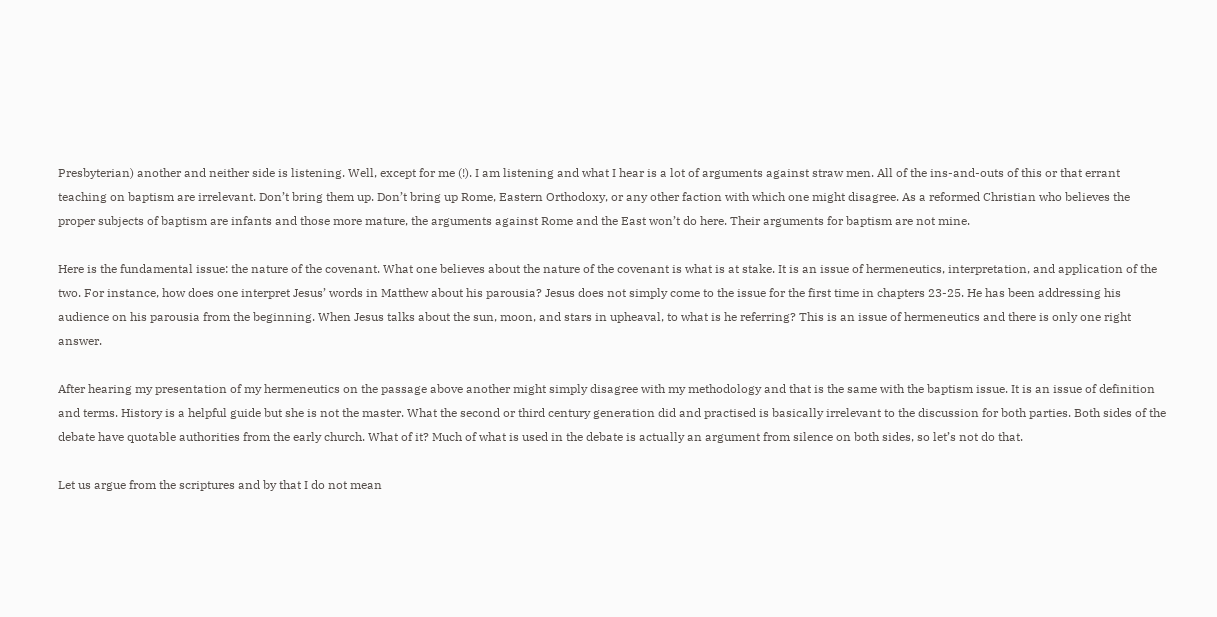Presbyterian) another and neither side is listening. Well, except for me (!). I am listening and what I hear is a lot of arguments against straw men. All of the ins-and-outs of this or that errant teaching on baptism are irrelevant. Don’t bring them up. Don’t bring up Rome, Eastern Orthodoxy, or any other faction with which one might disagree. As a reformed Christian who believes the proper subjects of baptism are infants and those more mature, the arguments against Rome and the East won’t do here. Their arguments for baptism are not mine.

Here is the fundamental issue: the nature of the covenant. What one believes about the nature of the covenant is what is at stake. It is an issue of hermeneutics, interpretation, and application of the two. For instance, how does one interpret Jesus’ words in Matthew about his parousia? Jesus does not simply come to the issue for the first time in chapters 23-25. He has been addressing his audience on his parousia from the beginning. When Jesus talks about the sun, moon, and stars in upheaval, to what is he referring? This is an issue of hermeneutics and there is only one right answer.

After hearing my presentation of my hermeneutics on the passage above another might simply disagree with my methodology and that is the same with the baptism issue. It is an issue of definition and terms. History is a helpful guide but she is not the master. What the second or third century generation did and practised is basically irrelevant to the discussion for both parties. Both sides of the debate have quotable authorities from the early church. What of it? Much of what is used in the debate is actually an argument from silence on both sides, so let’s not do that.

Let us argue from the scriptures and by that I do not mean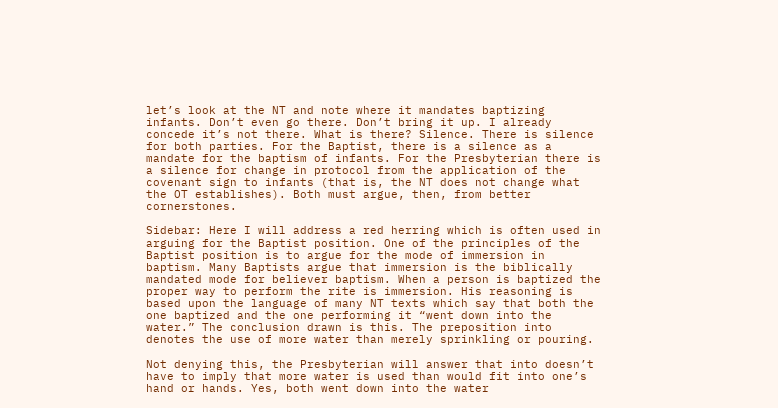let’s look at the NT and note where it mandates baptizing infants. Don’t even go there. Don’t bring it up. I already concede it’s not there. What is there? Silence. There is silence for both parties. For the Baptist, there is a silence as a mandate for the baptism of infants. For the Presbyterian there is a silence for change in protocol from the application of the covenant sign to infants (that is, the NT does not change what the OT establishes). Both must argue, then, from better cornerstones.

Sidebar: Here I will address a red herring which is often used in arguing for the Baptist position. One of the principles of the Baptist position is to argue for the mode of immersion in baptism. Many Baptists argue that immersion is the biblically mandated mode for believer baptism. When a person is baptized the proper way to perform the rite is immersion. His reasoning is based upon the language of many NT texts which say that both the one baptized and the one performing it “went down into the water.” The conclusion drawn is this. The preposition into denotes the use of more water than merely sprinkling or pouring.

Not denying this, the Presbyterian will answer that into doesn’t have to imply that more water is used than would fit into one’s hand or hands. Yes, both went down into the water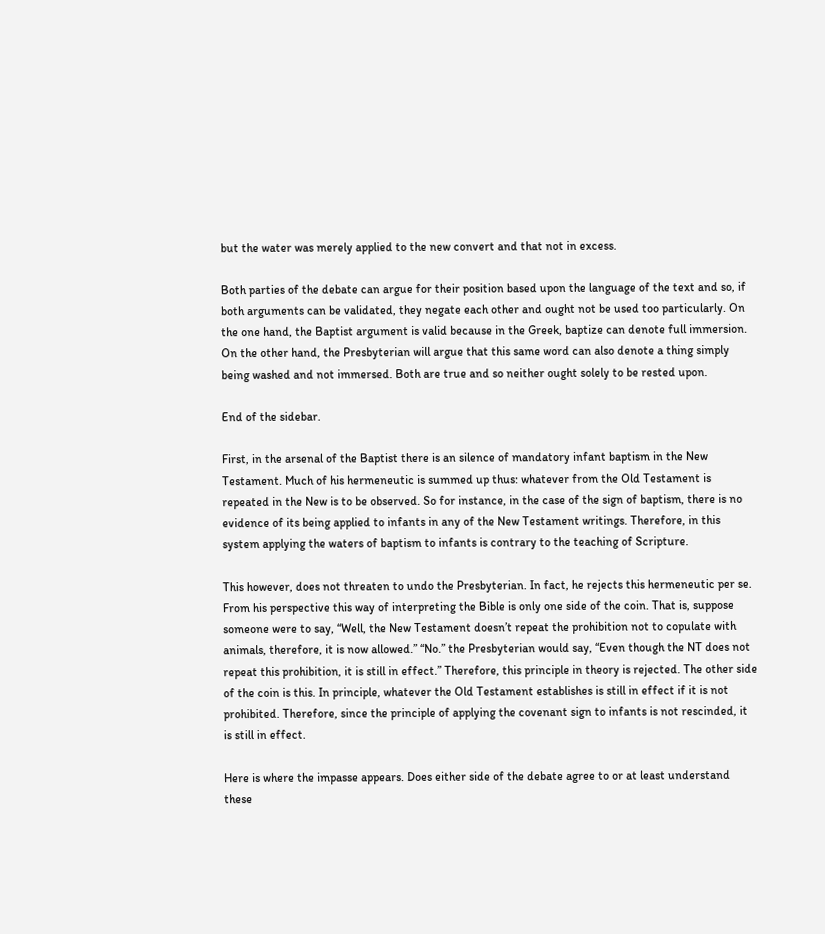but the water was merely applied to the new convert and that not in excess.

Both parties of the debate can argue for their position based upon the language of the text and so, if both arguments can be validated, they negate each other and ought not be used too particularly. On the one hand, the Baptist argument is valid because in the Greek, baptize can denote full immersion. On the other hand, the Presbyterian will argue that this same word can also denote a thing simply being washed and not immersed. Both are true and so neither ought solely to be rested upon.

End of the sidebar.

First, in the arsenal of the Baptist there is an silence of mandatory infant baptism in the New Testament. Much of his hermeneutic is summed up thus: whatever from the Old Testament is repeated in the New is to be observed. So for instance, in the case of the sign of baptism, there is no evidence of its being applied to infants in any of the New Testament writings. Therefore, in this system applying the waters of baptism to infants is contrary to the teaching of Scripture.

This however, does not threaten to undo the Presbyterian. In fact, he rejects this hermeneutic per se. From his perspective this way of interpreting the Bible is only one side of the coin. That is, suppose someone were to say, “Well, the New Testament doesn’t repeat the prohibition not to copulate with animals, therefore, it is now allowed.” “No.” the Presbyterian would say, “Even though the NT does not repeat this prohibition, it is still in effect.” Therefore, this principle in theory is rejected. The other side of the coin is this. In principle, whatever the Old Testament establishes is still in effect if it is not prohibited. Therefore, since the principle of applying the covenant sign to infants is not rescinded, it is still in effect.

Here is where the impasse appears. Does either side of the debate agree to or at least understand these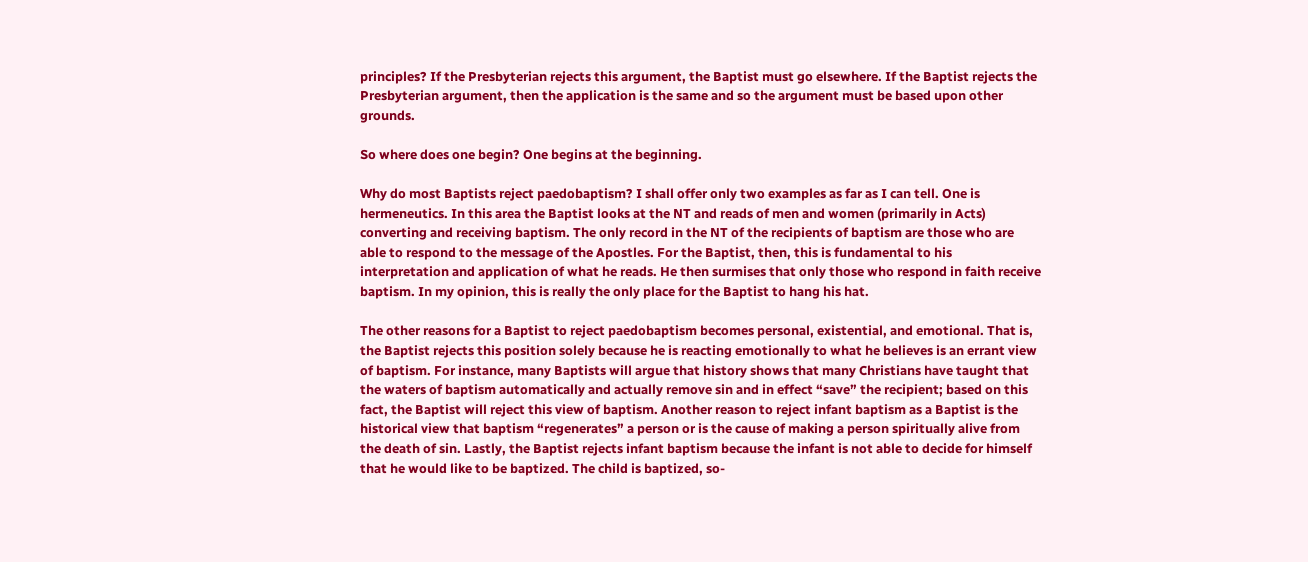principles? If the Presbyterian rejects this argument, the Baptist must go elsewhere. If the Baptist rejects the Presbyterian argument, then the application is the same and so the argument must be based upon other grounds.

So where does one begin? One begins at the beginning.

Why do most Baptists reject paedobaptism? I shall offer only two examples as far as I can tell. One is hermeneutics. In this area the Baptist looks at the NT and reads of men and women (primarily in Acts) converting and receiving baptism. The only record in the NT of the recipients of baptism are those who are able to respond to the message of the Apostles. For the Baptist, then, this is fundamental to his interpretation and application of what he reads. He then surmises that only those who respond in faith receive baptism. In my opinion, this is really the only place for the Baptist to hang his hat.

The other reasons for a Baptist to reject paedobaptism becomes personal, existential, and emotional. That is, the Baptist rejects this position solely because he is reacting emotionally to what he believes is an errant view of baptism. For instance, many Baptists will argue that history shows that many Christians have taught that the waters of baptism automatically and actually remove sin and in effect “save” the recipient; based on this fact, the Baptist will reject this view of baptism. Another reason to reject infant baptism as a Baptist is the historical view that baptism “regenerates” a person or is the cause of making a person spiritually alive from the death of sin. Lastly, the Baptist rejects infant baptism because the infant is not able to decide for himself that he would like to be baptized. The child is baptized, so-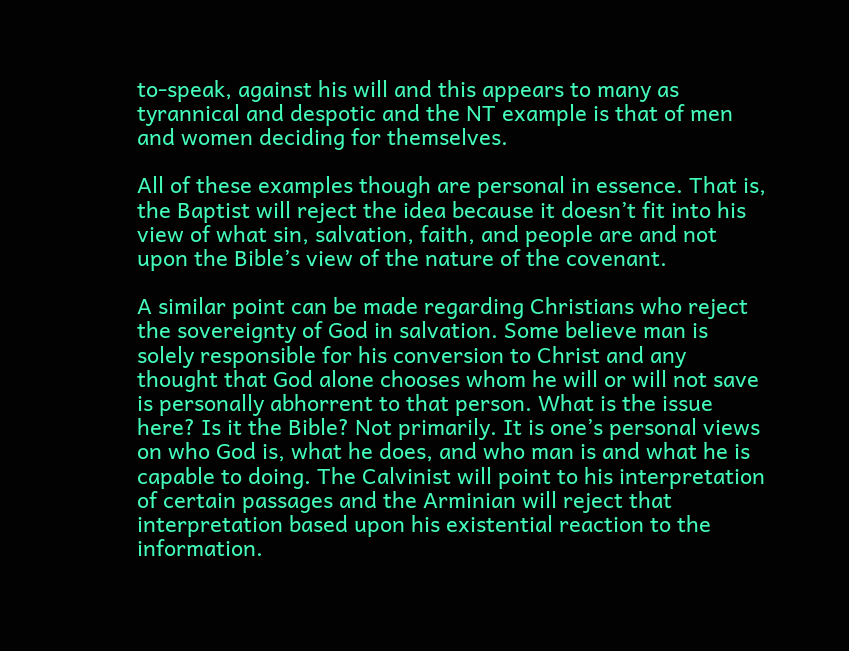to-speak, against his will and this appears to many as tyrannical and despotic and the NT example is that of men and women deciding for themselves.

All of these examples though are personal in essence. That is, the Baptist will reject the idea because it doesn’t fit into his view of what sin, salvation, faith, and people are and not upon the Bible’s view of the nature of the covenant.

A similar point can be made regarding Christians who reject the sovereignty of God in salvation. Some believe man is solely responsible for his conversion to Christ and any thought that God alone chooses whom he will or will not save is personally abhorrent to that person. What is the issue here? Is it the Bible? Not primarily. It is one’s personal views on who God is, what he does, and who man is and what he is capable to doing. The Calvinist will point to his interpretation of certain passages and the Arminian will reject that interpretation based upon his existential reaction to the information.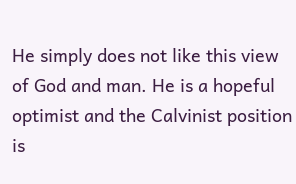He simply does not like this view of God and man. He is a hopeful optimist and the Calvinist position is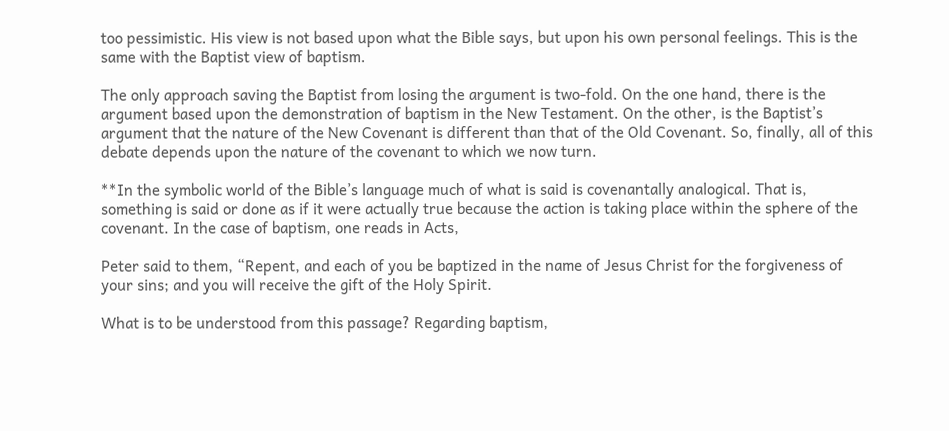too pessimistic. His view is not based upon what the Bible says, but upon his own personal feelings. This is the same with the Baptist view of baptism.

The only approach saving the Baptist from losing the argument is two-fold. On the one hand, there is the argument based upon the demonstration of baptism in the New Testament. On the other, is the Baptist’s argument that the nature of the New Covenant is different than that of the Old Covenant. So, finally, all of this debate depends upon the nature of the covenant to which we now turn.

**In the symbolic world of the Bible’s language much of what is said is covenantally analogical. That is, something is said or done as if it were actually true because the action is taking place within the sphere of the covenant. In the case of baptism, one reads in Acts,

Peter said to them, “Repent, and each of you be baptized in the name of Jesus Christ for the forgiveness of your sins; and you will receive the gift of the Holy Spirit.

What is to be understood from this passage? Regarding baptism,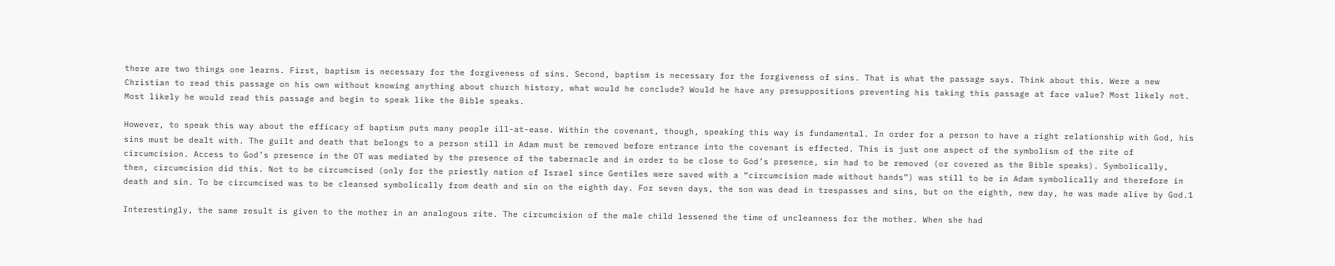there are two things one learns. First, baptism is necessary for the forgiveness of sins. Second, baptism is necessary for the forgiveness of sins. That is what the passage says. Think about this. Were a new Christian to read this passage on his own without knowing anything about church history, what would he conclude? Would he have any presuppositions preventing his taking this passage at face value? Most likely not. Most likely he would read this passage and begin to speak like the Bible speaks.

However, to speak this way about the efficacy of baptism puts many people ill-at-ease. Within the covenant, though, speaking this way is fundamental. In order for a person to have a right relationship with God, his sins must be dealt with. The guilt and death that belongs to a person still in Adam must be removed before entrance into the covenant is effected. This is just one aspect of the symbolism of the rite of circumcision. Access to God’s presence in the OT was mediated by the presence of the tabernacle and in order to be close to God’s presence, sin had to be removed (or covered as the Bible speaks). Symbolically, then, circumcision did this. Not to be circumcised (only for the priestly nation of Israel since Gentiles were saved with a “circumcision made without hands”) was still to be in Adam symbolically and therefore in death and sin. To be circumcised was to be cleansed symbolically from death and sin on the eighth day. For seven days, the son was dead in trespasses and sins, but on the eighth, new day, he was made alive by God.1

Interestingly, the same result is given to the mother in an analogous rite. The circumcision of the male child lessened the time of uncleanness for the mother. When she had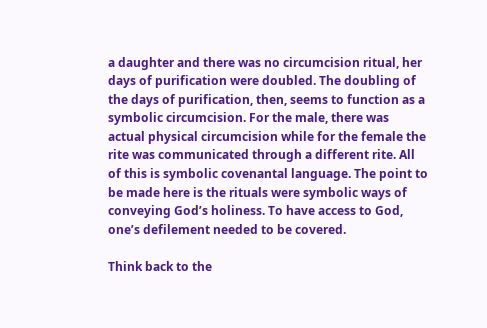a daughter and there was no circumcision ritual, her days of purification were doubled. The doubling of the days of purification, then, seems to function as a symbolic circumcision. For the male, there was actual physical circumcision while for the female the rite was communicated through a different rite. All of this is symbolic covenantal language. The point to be made here is the rituals were symbolic ways of conveying God’s holiness. To have access to God, one’s defilement needed to be covered.

Think back to the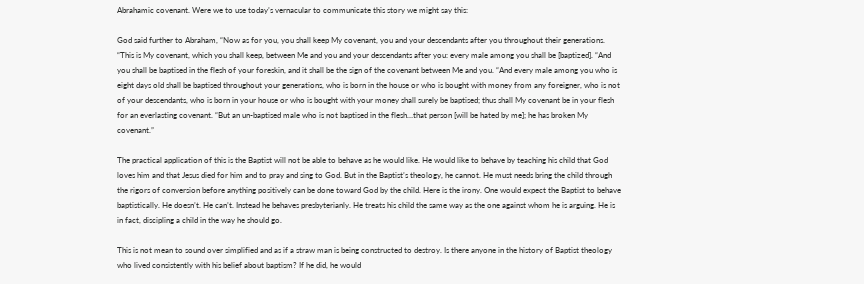Abrahamic covenant. Were we to use today’s vernacular to communicate this story we might say this:

God said further to Abraham, “Now as for you, you shall keep My covenant, you and your descendants after you throughout their generations. “This is My covenant, which you shall keep, between Me and you and your descendants after you: every male among you shall be [baptized]. “And you shall be baptised in the flesh of your foreskin, and it shall be the sign of the covenant between Me and you. “And every male among you who is eight days old shall be baptised throughout your generations, who is born in the house or who is bought with money from any foreigner, who is not of your descendants, who is born in your house or who is bought with your money shall surely be baptised; thus shall My covenant be in your flesh for an everlasting covenant. “But an un-baptised male who is not baptised in the flesh…that person [will be hated by me]; he has broken My covenant.”

The practical application of this is the Baptist will not be able to behave as he would like. He would like to behave by teaching his child that God loves him and that Jesus died for him and to pray and sing to God. But in the Baptist’s theology, he cannot. He must needs bring the child through the rigors of conversion before anything positively can be done toward God by the child. Here is the irony. One would expect the Baptist to behave baptistically. He doesn’t. He can’t. Instead he behaves presbyterianly. He treats his child the same way as the one against whom he is arguing. He is in fact, discipling a child in the way he should go.

This is not mean to sound over simplified and as if a straw man is being constructed to destroy. Is there anyone in the history of Baptist theology who lived consistently with his belief about baptism? If he did, he would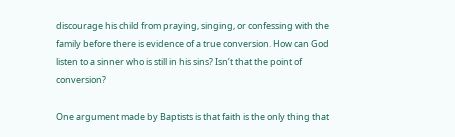discourage his child from praying, singing, or confessing with the family before there is evidence of a true conversion. How can God listen to a sinner who is still in his sins? Isn’t that the point of conversion?

One argument made by Baptists is that faith is the only thing that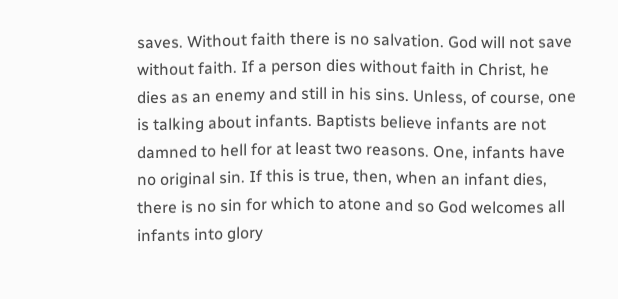saves. Without faith there is no salvation. God will not save without faith. If a person dies without faith in Christ, he dies as an enemy and still in his sins. Unless, of course, one is talking about infants. Baptists believe infants are not damned to hell for at least two reasons. One, infants have no original sin. If this is true, then, when an infant dies, there is no sin for which to atone and so God welcomes all infants into glory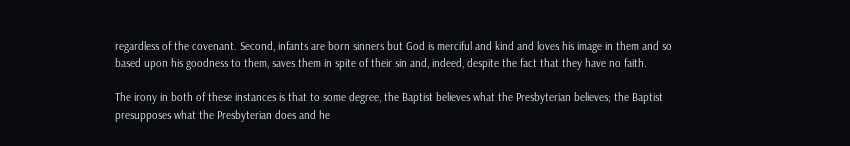regardless of the covenant. Second, infants are born sinners but God is merciful and kind and loves his image in them and so based upon his goodness to them, saves them in spite of their sin and, indeed, despite the fact that they have no faith.

The irony in both of these instances is that to some degree, the Baptist believes what the Presbyterian believes; the Baptist presupposes what the Presbyterian does and he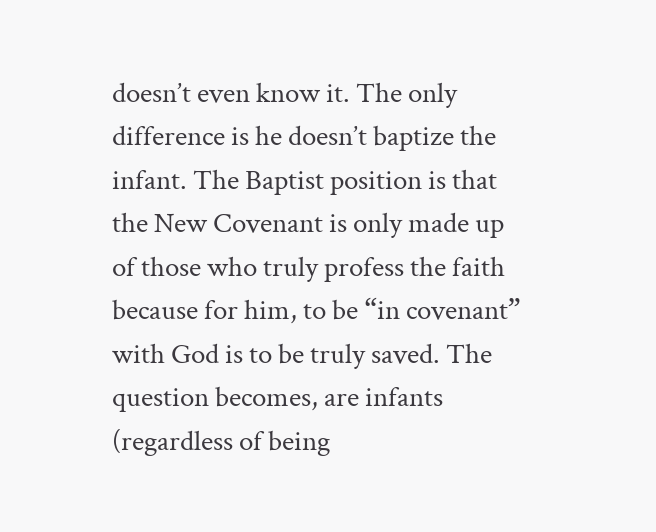doesn’t even know it. The only difference is he doesn’t baptize the infant. The Baptist position is that the New Covenant is only made up of those who truly profess the faith because for him, to be “in covenant” with God is to be truly saved. The question becomes, are infants (regardless of being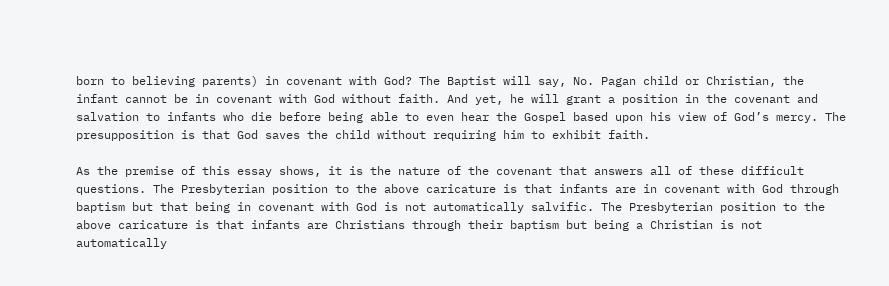born to believing parents) in covenant with God? The Baptist will say, No. Pagan child or Christian, the infant cannot be in covenant with God without faith. And yet, he will grant a position in the covenant and salvation to infants who die before being able to even hear the Gospel based upon his view of God’s mercy. The presupposition is that God saves the child without requiring him to exhibit faith.

As the premise of this essay shows, it is the nature of the covenant that answers all of these difficult questions. The Presbyterian position to the above caricature is that infants are in covenant with God through baptism but that being in covenant with God is not automatically salvific. The Presbyterian position to the above caricature is that infants are Christians through their baptism but being a Christian is not automatically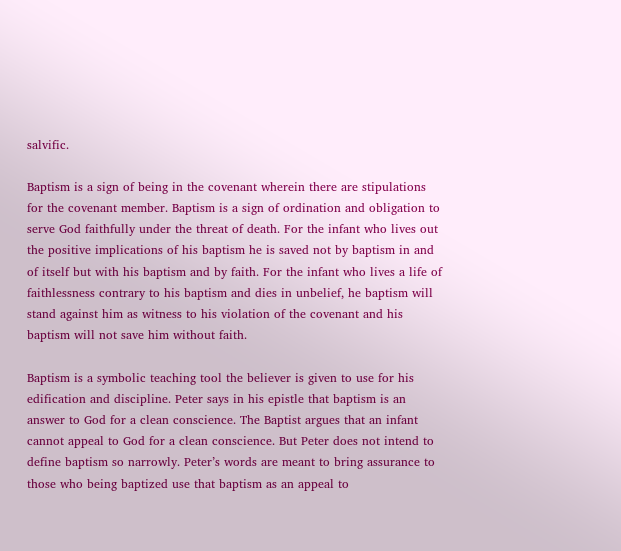salvific.

Baptism is a sign of being in the covenant wherein there are stipulations for the covenant member. Baptism is a sign of ordination and obligation to serve God faithfully under the threat of death. For the infant who lives out the positive implications of his baptism he is saved not by baptism in and of itself but with his baptism and by faith. For the infant who lives a life of faithlessness contrary to his baptism and dies in unbelief, he baptism will stand against him as witness to his violation of the covenant and his baptism will not save him without faith.

Baptism is a symbolic teaching tool the believer is given to use for his edification and discipline. Peter says in his epistle that baptism is an answer to God for a clean conscience. The Baptist argues that an infant cannot appeal to God for a clean conscience. But Peter does not intend to define baptism so narrowly. Peter’s words are meant to bring assurance to those who being baptized use that baptism as an appeal to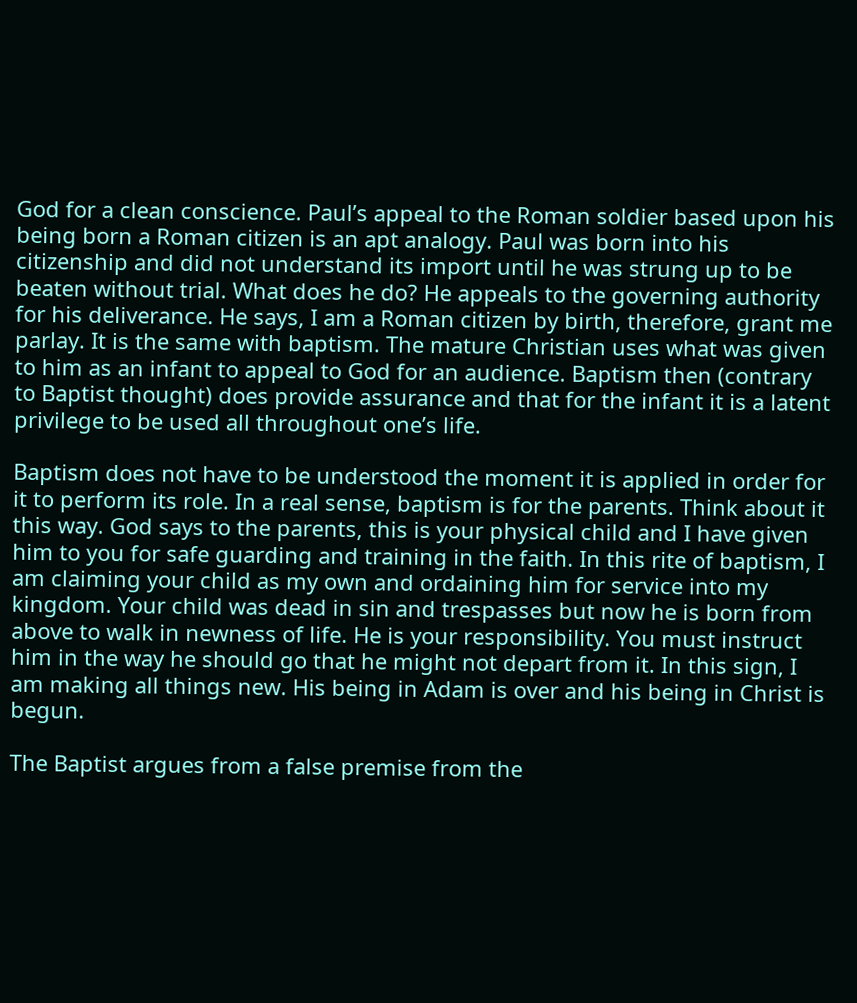God for a clean conscience. Paul’s appeal to the Roman soldier based upon his being born a Roman citizen is an apt analogy. Paul was born into his citizenship and did not understand its import until he was strung up to be beaten without trial. What does he do? He appeals to the governing authority for his deliverance. He says, I am a Roman citizen by birth, therefore, grant me parlay. It is the same with baptism. The mature Christian uses what was given to him as an infant to appeal to God for an audience. Baptism then (contrary to Baptist thought) does provide assurance and that for the infant it is a latent privilege to be used all throughout one’s life.

Baptism does not have to be understood the moment it is applied in order for it to perform its role. In a real sense, baptism is for the parents. Think about it this way. God says to the parents, this is your physical child and I have given him to you for safe guarding and training in the faith. In this rite of baptism, I am claiming your child as my own and ordaining him for service into my kingdom. Your child was dead in sin and trespasses but now he is born from above to walk in newness of life. He is your responsibility. You must instruct him in the way he should go that he might not depart from it. In this sign, I am making all things new. His being in Adam is over and his being in Christ is begun.

The Baptist argues from a false premise from the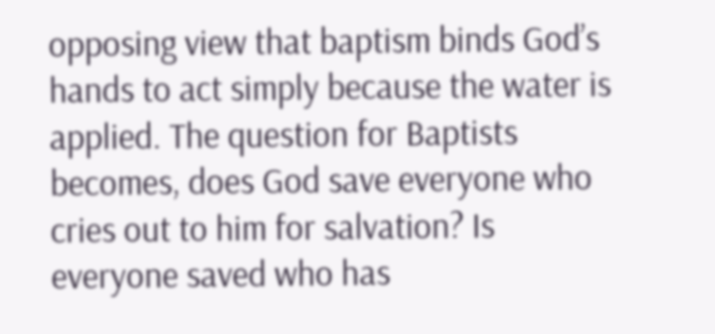opposing view that baptism binds God’s hands to act simply because the water is applied. The question for Baptists becomes, does God save everyone who cries out to him for salvation? Is everyone saved who has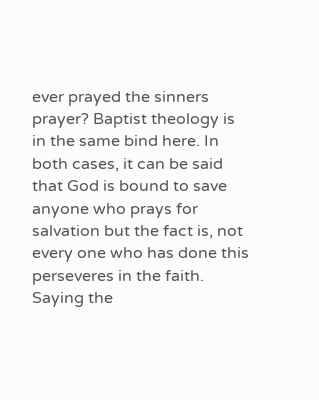ever prayed the sinners prayer? Baptist theology is in the same bind here. In both cases, it can be said that God is bound to save anyone who prays for salvation but the fact is, not every one who has done this perseveres in the faith. Saying the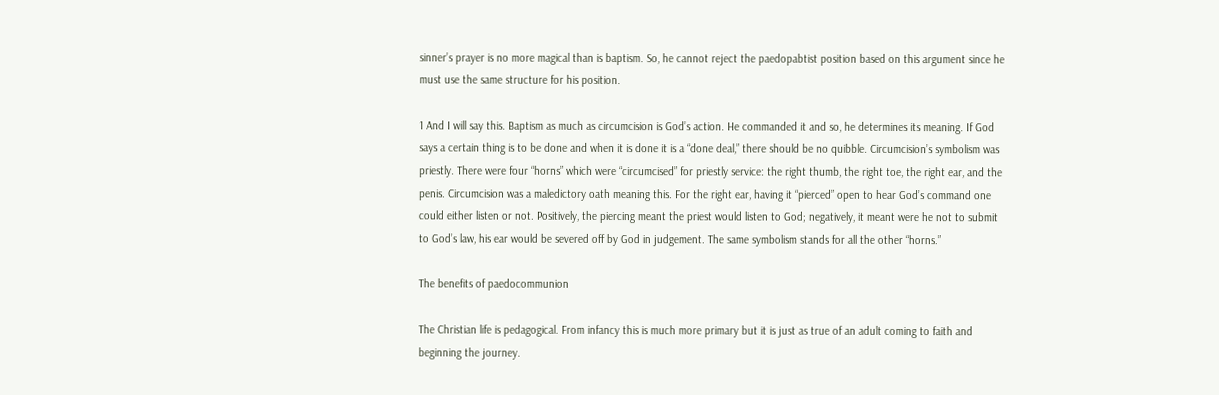sinner’s prayer is no more magical than is baptism. So, he cannot reject the paedopabtist position based on this argument since he must use the same structure for his position.

1 And I will say this. Baptism as much as circumcision is God’s action. He commanded it and so, he determines its meaning. If God says a certain thing is to be done and when it is done it is a “done deal,” there should be no quibble. Circumcision’s symbolism was priestly. There were four “horns” which were “circumcised” for priestly service: the right thumb, the right toe, the right ear, and the penis. Circumcision was a maledictory oath meaning this. For the right ear, having it “pierced” open to hear God’s command one could either listen or not. Positively, the piercing meant the priest would listen to God; negatively, it meant were he not to submit to God’s law, his ear would be severed off by God in judgement. The same symbolism stands for all the other “horns.”

The benefits of paedocommunion

The Christian life is pedagogical. From infancy this is much more primary but it is just as true of an adult coming to faith and beginning the journey.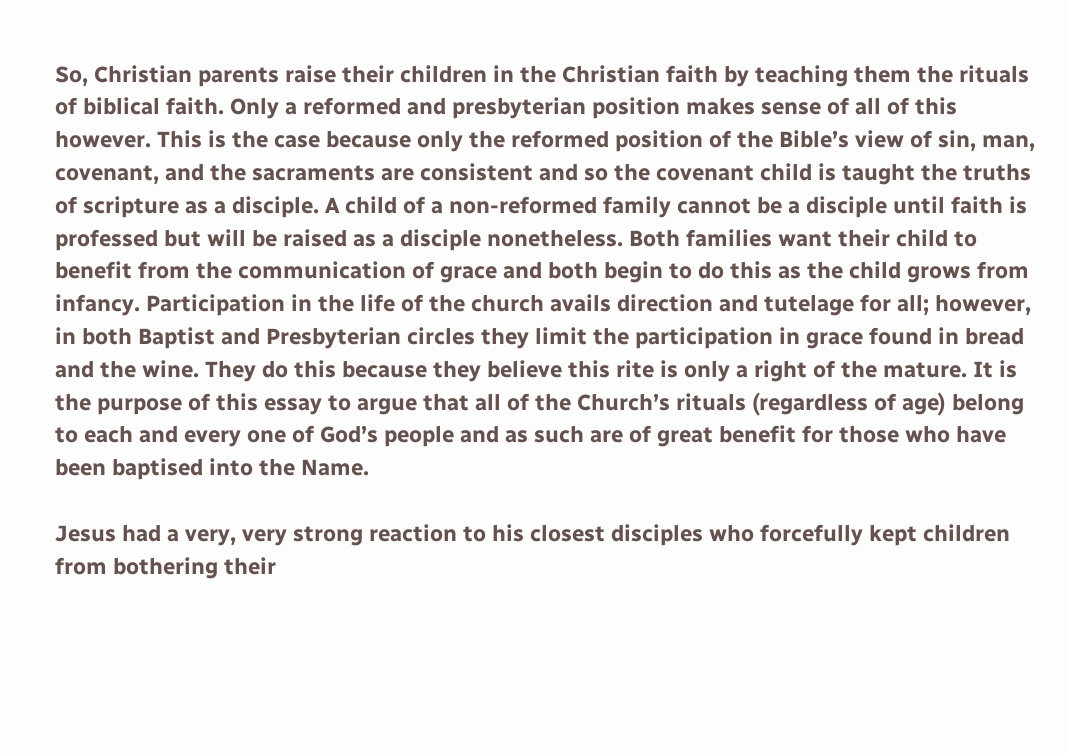So, Christian parents raise their children in the Christian faith by teaching them the rituals of biblical faith. Only a reformed and presbyterian position makes sense of all of this however. This is the case because only the reformed position of the Bible’s view of sin, man, covenant, and the sacraments are consistent and so the covenant child is taught the truths of scripture as a disciple. A child of a non-reformed family cannot be a disciple until faith is professed but will be raised as a disciple nonetheless. Both families want their child to benefit from the communication of grace and both begin to do this as the child grows from infancy. Participation in the life of the church avails direction and tutelage for all; however, in both Baptist and Presbyterian circles they limit the participation in grace found in bread and the wine. They do this because they believe this rite is only a right of the mature. It is the purpose of this essay to argue that all of the Church’s rituals (regardless of age) belong to each and every one of God’s people and as such are of great benefit for those who have been baptised into the Name.

Jesus had a very, very strong reaction to his closest disciples who forcefully kept children from bothering their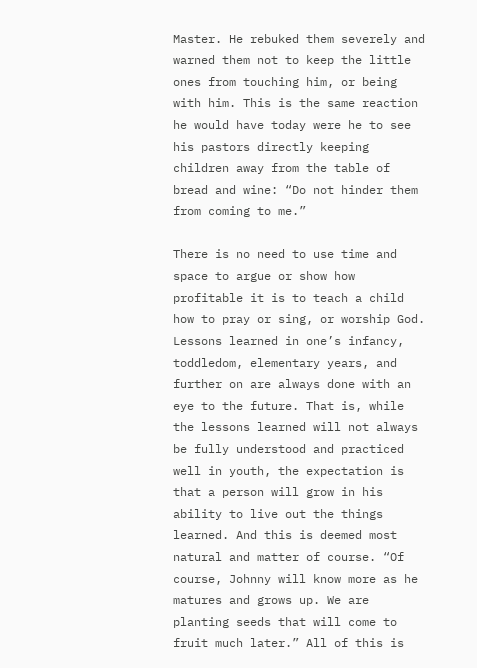Master. He rebuked them severely and warned them not to keep the little ones from touching him, or being with him. This is the same reaction he would have today were he to see his pastors directly keeping children away from the table of bread and wine: “Do not hinder them from coming to me.”

There is no need to use time and space to argue or show how profitable it is to teach a child how to pray or sing, or worship God. Lessons learned in one’s infancy, toddledom, elementary years, and further on are always done with an eye to the future. That is, while the lessons learned will not always be fully understood and practiced well in youth, the expectation is that a person will grow in his ability to live out the things learned. And this is deemed most natural and matter of course. “Of course, Johnny will know more as he matures and grows up. We are planting seeds that will come to fruit much later.” All of this is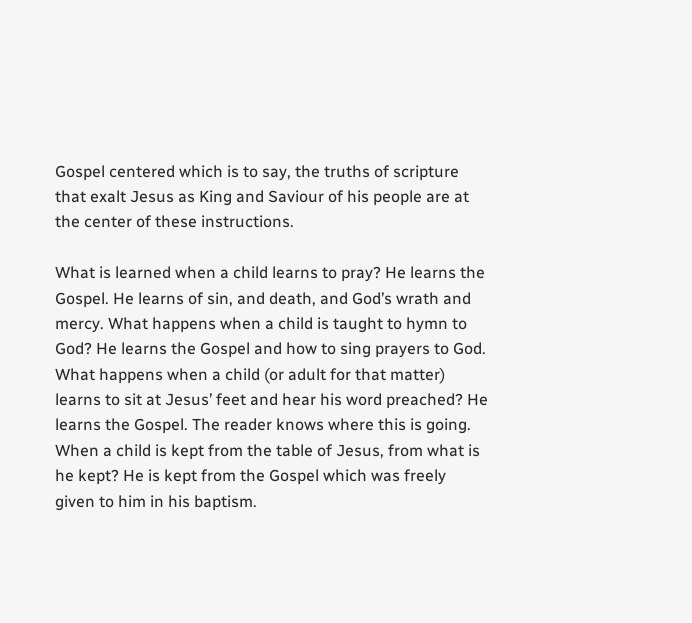Gospel centered which is to say, the truths of scripture that exalt Jesus as King and Saviour of his people are at the center of these instructions.

What is learned when a child learns to pray? He learns the Gospel. He learns of sin, and death, and God’s wrath and mercy. What happens when a child is taught to hymn to God? He learns the Gospel and how to sing prayers to God. What happens when a child (or adult for that matter) learns to sit at Jesus’ feet and hear his word preached? He learns the Gospel. The reader knows where this is going. When a child is kept from the table of Jesus, from what is he kept? He is kept from the Gospel which was freely given to him in his baptism.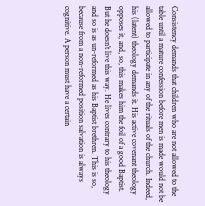Consistency demands that children who are not allowed to the table until a mature confession before men is made would not be allowed to participate in any of the rituals of the church. Indeed, his (latent) theology demands it. His active covenant theology opposes it, and, so, this makes him the foil of a good Baptist. But he doesn’t live this way. He lives contrary to his theology and so is as un-reformed as his Baptist brethren. This is so, because from a non-reformed position salvation is always cognitive. A person must have a certain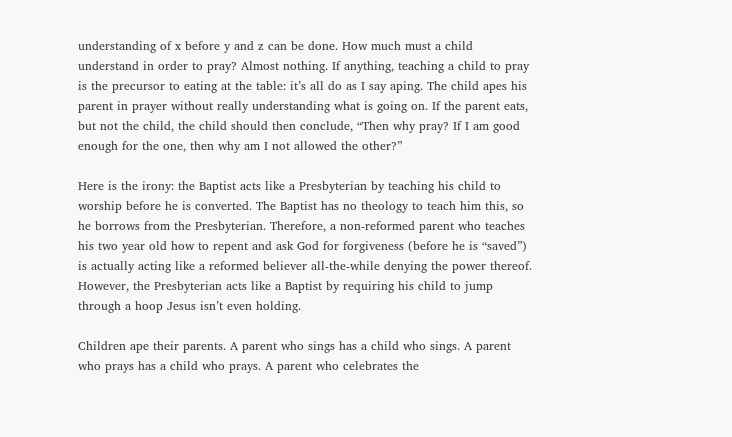understanding of x before y and z can be done. How much must a child understand in order to pray? Almost nothing. If anything, teaching a child to pray is the precursor to eating at the table: it’s all do as I say aping. The child apes his parent in prayer without really understanding what is going on. If the parent eats, but not the child, the child should then conclude, “Then why pray? If I am good enough for the one, then why am I not allowed the other?”

Here is the irony: the Baptist acts like a Presbyterian by teaching his child to worship before he is converted. The Baptist has no theology to teach him this, so he borrows from the Presbyterian. Therefore, a non-reformed parent who teaches his two year old how to repent and ask God for forgiveness (before he is “saved”) is actually acting like a reformed believer all-the-while denying the power thereof. However, the Presbyterian acts like a Baptist by requiring his child to jump through a hoop Jesus isn’t even holding.

Children ape their parents. A parent who sings has a child who sings. A parent who prays has a child who prays. A parent who celebrates the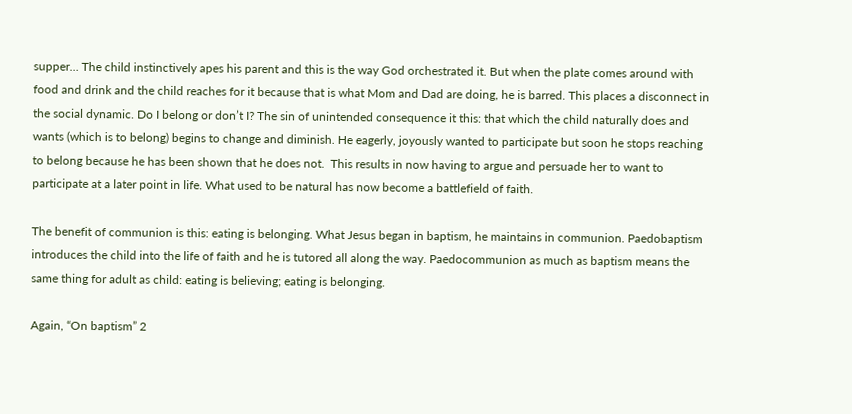supper… The child instinctively apes his parent and this is the way God orchestrated it. But when the plate comes around with food and drink and the child reaches for it because that is what Mom and Dad are doing, he is barred. This places a disconnect in the social dynamic. Do I belong or don’t I? The sin of unintended consequence it this: that which the child naturally does and wants (which is to belong) begins to change and diminish. He eagerly, joyously wanted to participate but soon he stops reaching to belong because he has been shown that he does not.  This results in now having to argue and persuade her to want to participate at a later point in life. What used to be natural has now become a battlefield of faith.

The benefit of communion is this: eating is belonging. What Jesus began in baptism, he maintains in communion. Paedobaptism introduces the child into the life of faith and he is tutored all along the way. Paedocommunion as much as baptism means the same thing for adult as child: eating is believing; eating is belonging.

Again, “On baptism” 2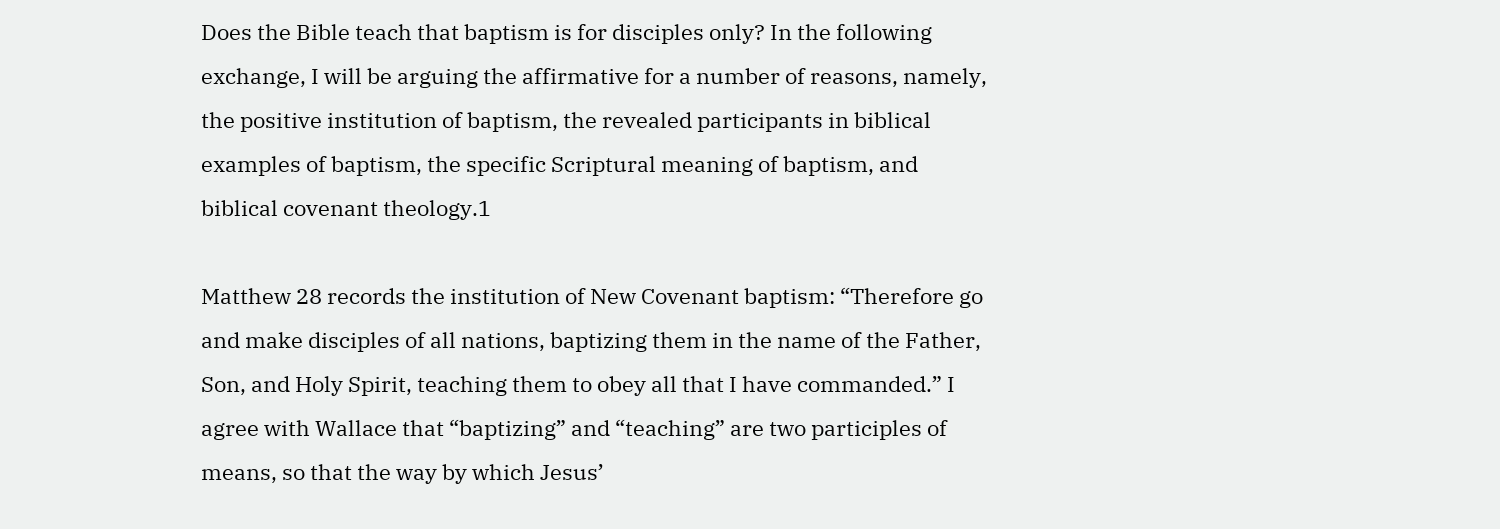Does the Bible teach that baptism is for disciples only? In the following exchange, I will be arguing the affirmative for a number of reasons, namely, the positive institution of baptism, the revealed participants in biblical examples of baptism, the specific Scriptural meaning of baptism, and biblical covenant theology.1

Matthew 28 records the institution of New Covenant baptism: “Therefore go and make disciples of all nations, baptizing them in the name of the Father, Son, and Holy Spirit, teaching them to obey all that I have commanded.” I agree with Wallace that “baptizing” and “teaching” are two participles of means, so that the way by which Jesus’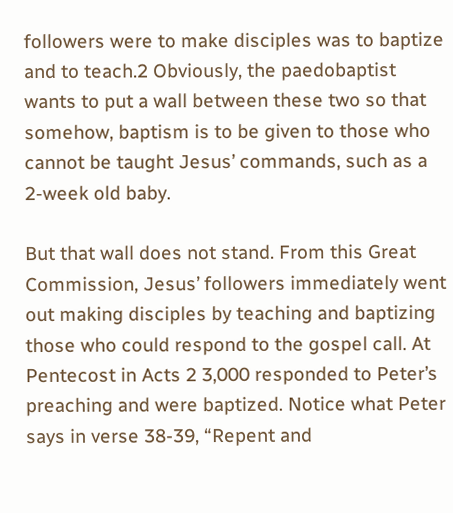followers were to make disciples was to baptize and to teach.2 Obviously, the paedobaptist wants to put a wall between these two so that somehow, baptism is to be given to those who cannot be taught Jesus’ commands, such as a 2-week old baby.

But that wall does not stand. From this Great Commission, Jesus’ followers immediately went out making disciples by teaching and baptizing those who could respond to the gospel call. At Pentecost in Acts 2 3,000 responded to Peter’s preaching and were baptized. Notice what Peter says in verse 38-39, “Repent and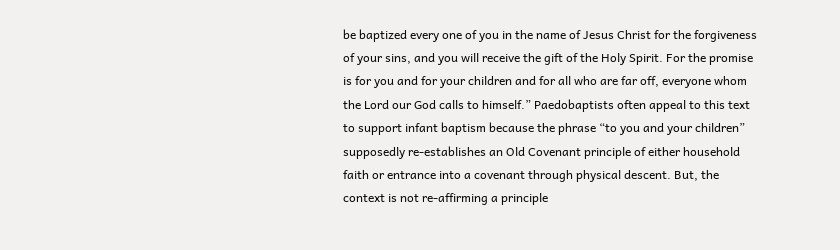be baptized every one of you in the name of Jesus Christ for the forgiveness of your sins, and you will receive the gift of the Holy Spirit. For the promise is for you and for your children and for all who are far off, everyone whom the Lord our God calls to himself.” Paedobaptists often appeal to this text to support infant baptism because the phrase “to you and your children” supposedly re-establishes an Old Covenant principle of either household faith or entrance into a covenant through physical descent. But, the context is not re-affirming a principle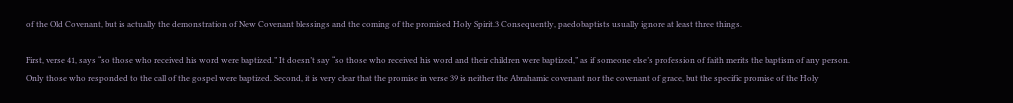of the Old Covenant, but is actually the demonstration of New Covenant blessings and the coming of the promised Holy Spirit.3 Consequently, paedobaptists usually ignore at least three things.

First, verse 41, says “so those who received his word were baptized.” It doesn’t say “so those who received his word and their children were baptized,” as if someone else’s profession of faith merits the baptism of any person. Only those who responded to the call of the gospel were baptized. Second, it is very clear that the promise in verse 39 is neither the Abrahamic covenant nor the covenant of grace, but the specific promise of the Holy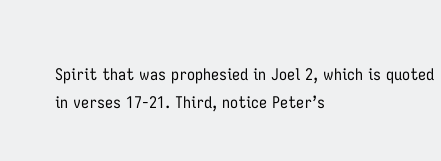Spirit that was prophesied in Joel 2, which is quoted in verses 17-21. Third, notice Peter’s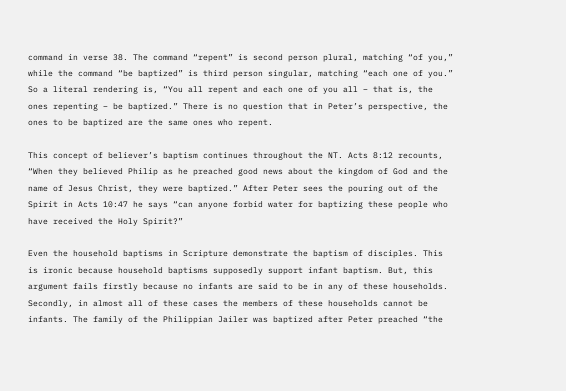command in verse 38. The command “repent” is second person plural, matching “of you,” while the command “be baptized” is third person singular, matching “each one of you.” So a literal rendering is, “You all repent and each one of you all – that is, the ones repenting – be baptized.” There is no question that in Peter’s perspective, the ones to be baptized are the same ones who repent.

This concept of believer’s baptism continues throughout the NT. Acts 8:12 recounts, “When they believed Philip as he preached good news about the kingdom of God and the name of Jesus Christ, they were baptized.” After Peter sees the pouring out of the Spirit in Acts 10:47 he says “can anyone forbid water for baptizing these people who have received the Holy Spirit?”

Even the household baptisms in Scripture demonstrate the baptism of disciples. This is ironic because household baptisms supposedly support infant baptism. But, this argument fails firstly because no infants are said to be in any of these households. Secondly, in almost all of these cases the members of these households cannot be infants. The family of the Philippian Jailer was baptized after Peter preached “the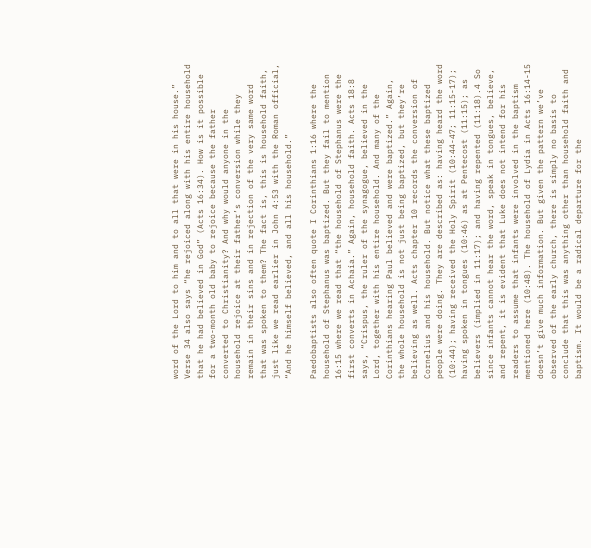word of the Lord to him and to all that were in his house.” Verse 34 also says “he rejoiced along with his entire household that he had believed in God” (Acts 16:34). How is it possible for a two-month old baby to rejoice because the father converted to Christianity? And why would anyone in the household rejoice at their father’s conversion while they remain in their sins and in rejection of the very same word that was spoken to them? The fact is, this is household faith, just like we read earlier in John 4:53 with the Roman official, “And he himself believed, and all his household.”

Paedobaptists also often quote I Corinthians 1:16 where the household of Stephanus was baptized. But they fail to mention 16:15 where we read that “the household of Stephanus were the first converts in Achaia.” Again, household faith. Acts 18:8 says, “Crispus, the ruler of the synagogue, believed in the Lord, together with his entire household. And many of the Corinthians hearing Paul believed and were baptized.” Again, the whole household is not just being baptized, but they’re believing as well. Acts chapter 10 records the conversion of Cornelius and his household. But notice what these baptized people were doing. They are described as: having heard the word (10:44); having received the Holy Spirit (10:44-47; 11:15-17); having spoken in tongues (10:46) as at Pentecost (11:15); as believers (implied in 11:17); and having repented (11:18).4 So since infants cannot hear the word, speak in tongues, believe, and repent, it is evident that Luke does not intend for his readers to assume that infants were involved in the baptism mentioned here (10:48). The household of Lydia in Acts 16:14-15 doesn’t give much information. But given the pattern we’ve observed of the early church, there is simply no basis to conclude that this was anything other than household faith and baptism. It would be a radical departure for the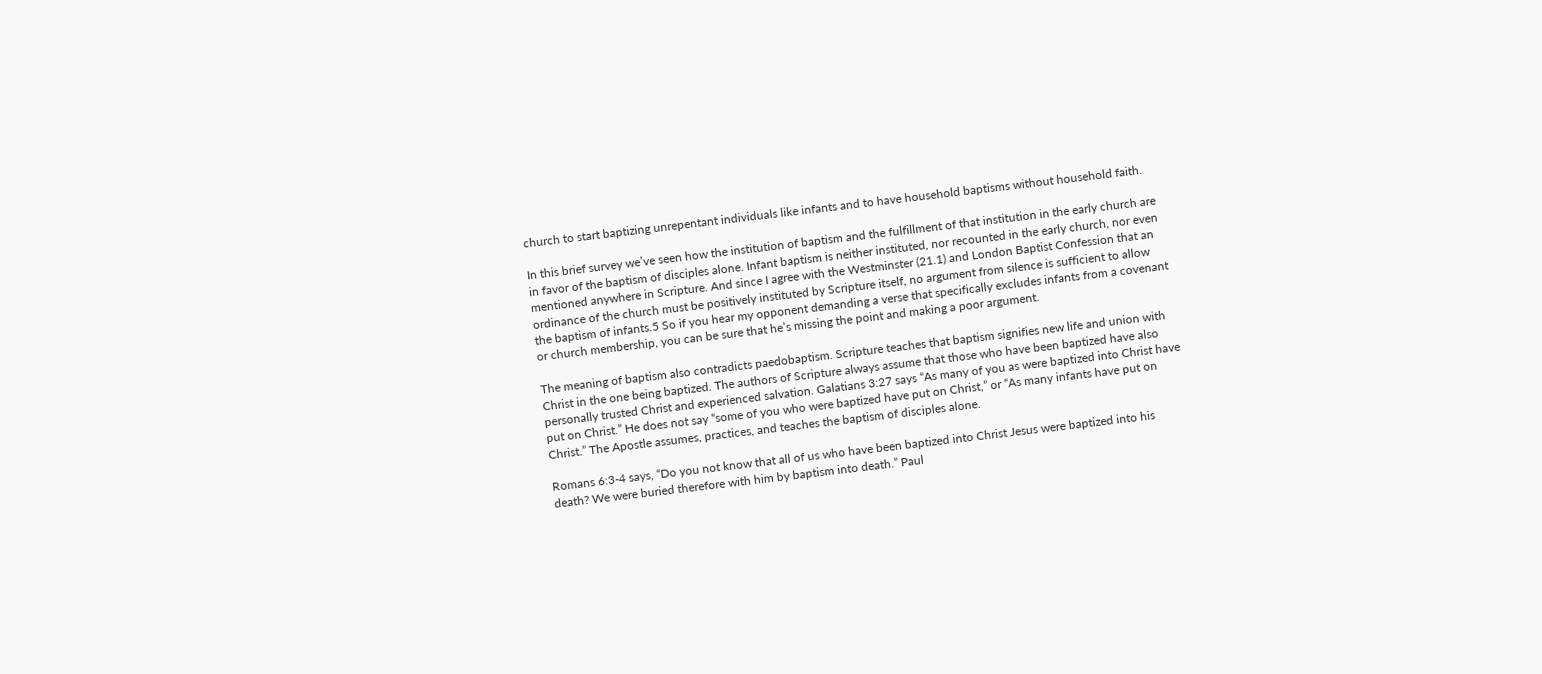church to start baptizing unrepentant individuals like infants and to have household baptisms without household faith.

In this brief survey we’ve seen how the institution of baptism and the fulfillment of that institution in the early church are in favor of the baptism of disciples alone. Infant baptism is neither instituted, nor recounted in the early church, nor even mentioned anywhere in Scripture. And since I agree with the Westminster (21.1) and London Baptist Confession that an ordinance of the church must be positively instituted by Scripture itself, no argument from silence is sufficient to allow the baptism of infants.5 So if you hear my opponent demanding a verse that specifically excludes infants from a covenant or church membership, you can be sure that he’s missing the point and making a poor argument.

The meaning of baptism also contradicts paedobaptism. Scripture teaches that baptism signifies new life and union with Christ in the one being baptized. The authors of Scripture always assume that those who have been baptized have also personally trusted Christ and experienced salvation. Galatians 3:27 says “As many of you as were baptized into Christ have put on Christ.” He does not say “some of you who were baptized have put on Christ,” or “As many infants have put on Christ.” The Apostle assumes, practices, and teaches the baptism of disciples alone.

Romans 6:3-4 says, “Do you not know that all of us who have been baptized into Christ Jesus were baptized into his death? We were buried therefore with him by baptism into death.” Paul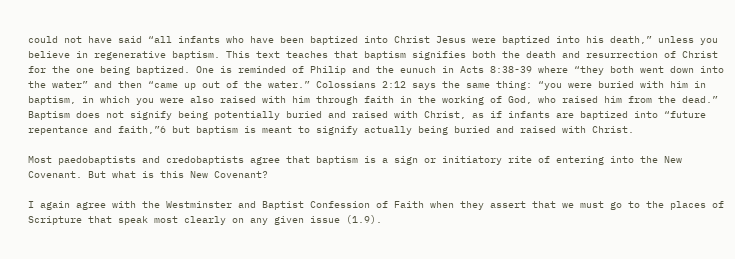could not have said “all infants who have been baptized into Christ Jesus were baptized into his death,” unless you believe in regenerative baptism. This text teaches that baptism signifies both the death and resurrection of Christ for the one being baptized. One is reminded of Philip and the eunuch in Acts 8:38-39 where “they both went down into the water” and then “came up out of the water.” Colossians 2:12 says the same thing: “you were buried with him in baptism, in which you were also raised with him through faith in the working of God, who raised him from the dead.” Baptism does not signify being potentially buried and raised with Christ, as if infants are baptized into “future repentance and faith,”6 but baptism is meant to signify actually being buried and raised with Christ.

Most paedobaptists and credobaptists agree that baptism is a sign or initiatory rite of entering into the New Covenant. But what is this New Covenant?

I again agree with the Westminster and Baptist Confession of Faith when they assert that we must go to the places of Scripture that speak most clearly on any given issue (1.9).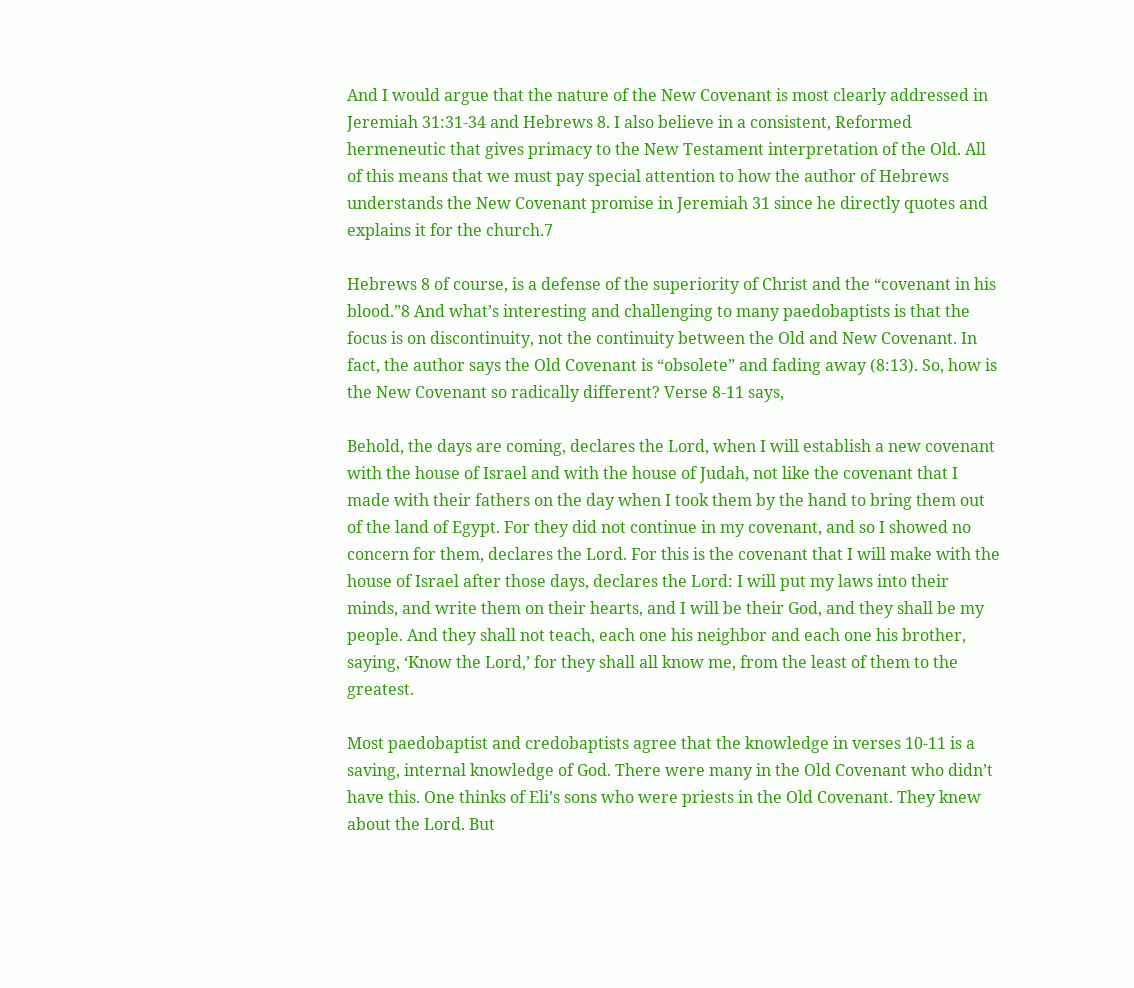And I would argue that the nature of the New Covenant is most clearly addressed in Jeremiah 31:31-34 and Hebrews 8. I also believe in a consistent, Reformed hermeneutic that gives primacy to the New Testament interpretation of the Old. All of this means that we must pay special attention to how the author of Hebrews understands the New Covenant promise in Jeremiah 31 since he directly quotes and explains it for the church.7

Hebrews 8 of course, is a defense of the superiority of Christ and the “covenant in his blood.”8 And what’s interesting and challenging to many paedobaptists is that the focus is on discontinuity, not the continuity between the Old and New Covenant. In fact, the author says the Old Covenant is “obsolete” and fading away (8:13). So, how is the New Covenant so radically different? Verse 8-11 says,

Behold, the days are coming, declares the Lord, when I will establish a new covenant with the house of Israel and with the house of Judah, not like the covenant that I made with their fathers on the day when I took them by the hand to bring them out of the land of Egypt. For they did not continue in my covenant, and so I showed no concern for them, declares the Lord. For this is the covenant that I will make with the house of Israel after those days, declares the Lord: I will put my laws into their minds, and write them on their hearts, and I will be their God, and they shall be my people. And they shall not teach, each one his neighbor and each one his brother, saying, ‘Know the Lord,’ for they shall all know me, from the least of them to the greatest.

Most paedobaptist and credobaptists agree that the knowledge in verses 10-11 is a saving, internal knowledge of God. There were many in the Old Covenant who didn’t have this. One thinks of Eli’s sons who were priests in the Old Covenant. They knew about the Lord. But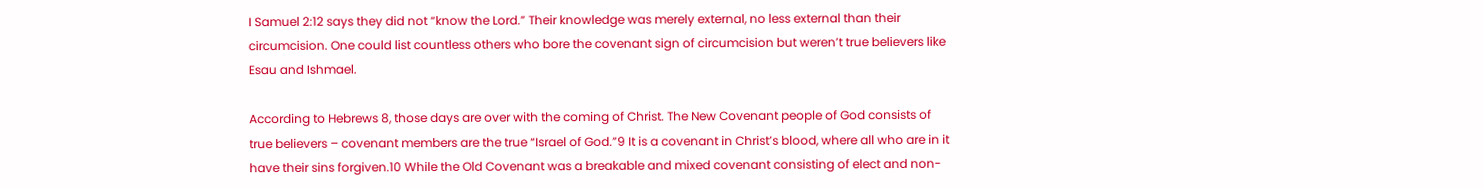I Samuel 2:12 says they did not “know the Lord.” Their knowledge was merely external, no less external than their circumcision. One could list countless others who bore the covenant sign of circumcision but weren’t true believers like Esau and Ishmael.

According to Hebrews 8, those days are over with the coming of Christ. The New Covenant people of God consists of true believers – covenant members are the true “Israel of God.”9 It is a covenant in Christ’s blood, where all who are in it have their sins forgiven.10 While the Old Covenant was a breakable and mixed covenant consisting of elect and non-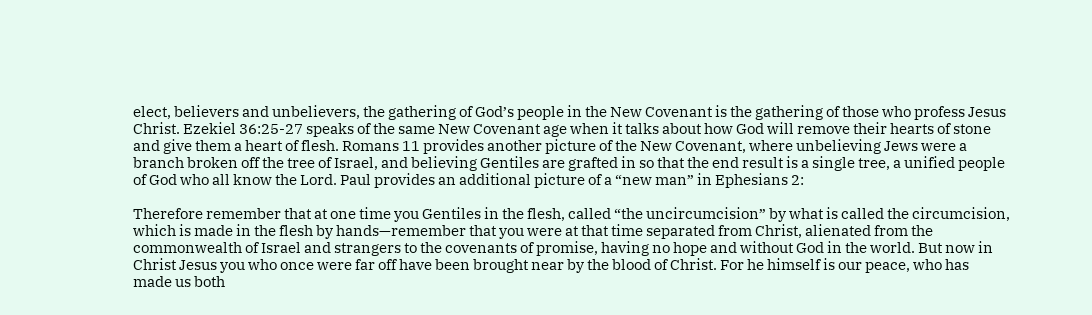elect, believers and unbelievers, the gathering of God’s people in the New Covenant is the gathering of those who profess Jesus Christ. Ezekiel 36:25-27 speaks of the same New Covenant age when it talks about how God will remove their hearts of stone and give them a heart of flesh. Romans 11 provides another picture of the New Covenant, where unbelieving Jews were a branch broken off the tree of Israel, and believing Gentiles are grafted in so that the end result is a single tree, a unified people of God who all know the Lord. Paul provides an additional picture of a “new man” in Ephesians 2:

Therefore remember that at one time you Gentiles in the flesh, called “the uncircumcision” by what is called the circumcision, which is made in the flesh by hands—remember that you were at that time separated from Christ, alienated from the commonwealth of Israel and strangers to the covenants of promise, having no hope and without God in the world. But now in Christ Jesus you who once were far off have been brought near by the blood of Christ. For he himself is our peace, who has made us both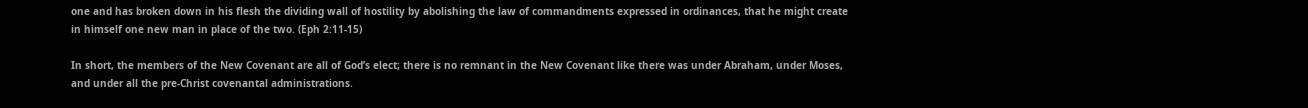one and has broken down in his flesh the dividing wall of hostility by abolishing the law of commandments expressed in ordinances, that he might create in himself one new man in place of the two. (Eph 2:11-15)

In short, the members of the New Covenant are all of God’s elect; there is no remnant in the New Covenant like there was under Abraham, under Moses, and under all the pre-Christ covenantal administrations.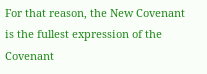For that reason, the New Covenant is the fullest expression of the Covenant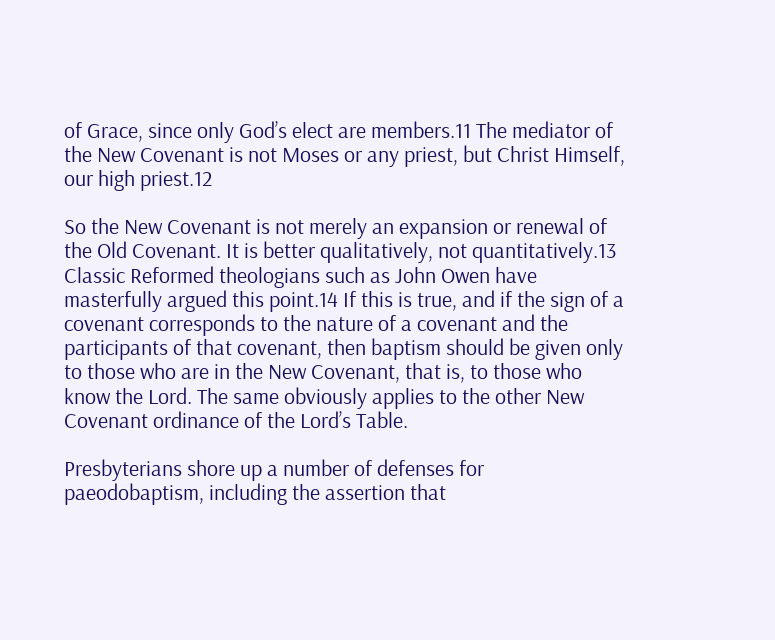of Grace, since only God’s elect are members.11 The mediator of the New Covenant is not Moses or any priest, but Christ Himself, our high priest.12

So the New Covenant is not merely an expansion or renewal of the Old Covenant. It is better qualitatively, not quantitatively.13 Classic Reformed theologians such as John Owen have masterfully argued this point.14 If this is true, and if the sign of a covenant corresponds to the nature of a covenant and the participants of that covenant, then baptism should be given only to those who are in the New Covenant, that is, to those who know the Lord. The same obviously applies to the other New Covenant ordinance of the Lord’s Table.

Presbyterians shore up a number of defenses for paeodobaptism, including the assertion that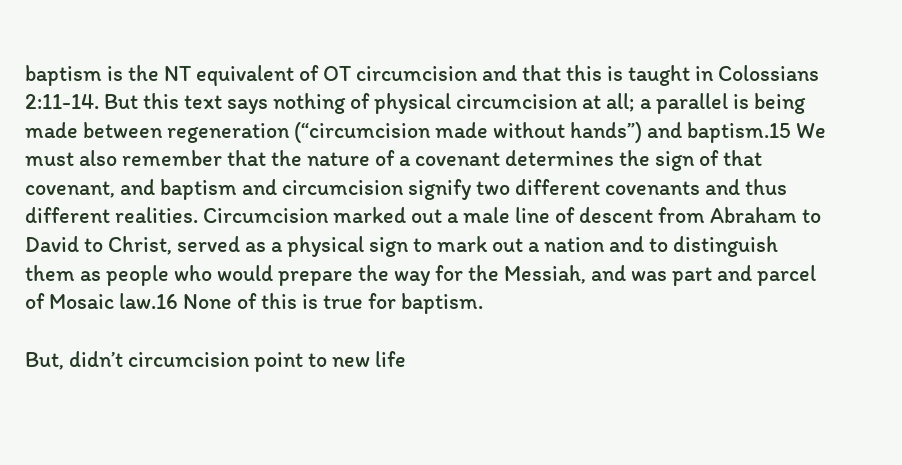baptism is the NT equivalent of OT circumcision and that this is taught in Colossians 2:11-14. But this text says nothing of physical circumcision at all; a parallel is being made between regeneration (“circumcision made without hands”) and baptism.15 We must also remember that the nature of a covenant determines the sign of that covenant, and baptism and circumcision signify two different covenants and thus different realities. Circumcision marked out a male line of descent from Abraham to David to Christ, served as a physical sign to mark out a nation and to distinguish them as people who would prepare the way for the Messiah, and was part and parcel of Mosaic law.16 None of this is true for baptism.

But, didn’t circumcision point to new life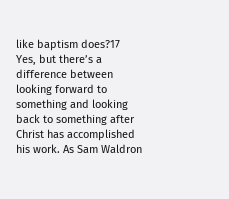like baptism does?17 Yes, but there’s a difference between looking forward to something and looking back to something after Christ has accomplished his work. As Sam Waldron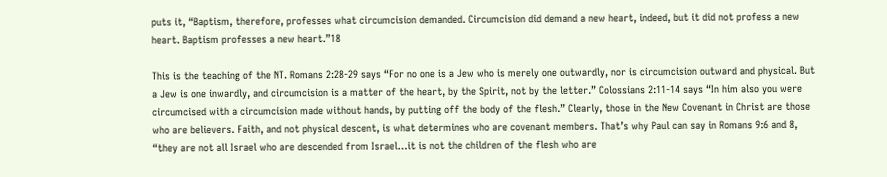puts it, “Baptism, therefore, professes what circumcision demanded. Circumcision did demand a new heart, indeed, but it did not profess a new heart. Baptism professes a new heart.”18

This is the teaching of the NT. Romans 2:28-29 says “For no one is a Jew who is merely one outwardly, nor is circumcision outward and physical. But a Jew is one inwardly, and circumcision is a matter of the heart, by the Spirit, not by the letter.” Colossians 2:11-14 says “In him also you were circumcised with a circumcision made without hands, by putting off the body of the flesh.” Clearly, those in the New Covenant in Christ are those who are believers. Faith, and not physical descent, is what determines who are covenant members. That’s why Paul can say in Romans 9:6 and 8, “they are not all Israel who are descended from Israel…it is not the children of the flesh who are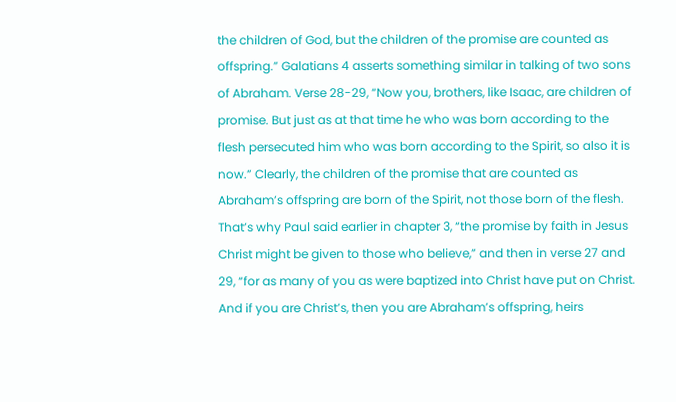the children of God, but the children of the promise are counted as offspring.” Galatians 4 asserts something similar in talking of two sons of Abraham. Verse 28-29, “Now you, brothers, like Isaac, are children of promise. But just as at that time he who was born according to the flesh persecuted him who was born according to the Spirit, so also it is now.” Clearly, the children of the promise that are counted as Abraham’s offspring are born of the Spirit, not those born of the flesh. That’s why Paul said earlier in chapter 3, “the promise by faith in Jesus Christ might be given to those who believe,” and then in verse 27 and 29, “for as many of you as were baptized into Christ have put on Christ. And if you are Christ’s, then you are Abraham’s offspring, heirs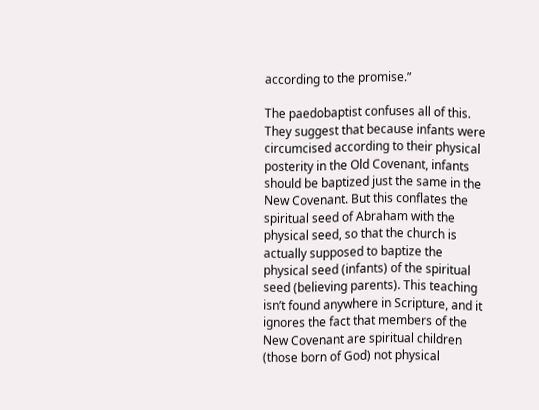according to the promise.”

The paedobaptist confuses all of this. They suggest that because infants were circumcised according to their physical posterity in the Old Covenant, infants should be baptized just the same in the New Covenant. But this conflates the spiritual seed of Abraham with the physical seed, so that the church is actually supposed to baptize the physical seed (infants) of the spiritual seed (believing parents). This teaching isn’t found anywhere in Scripture, and it ignores the fact that members of the New Covenant are spiritual children (those born of God) not physical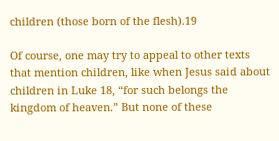children (those born of the flesh).19

Of course, one may try to appeal to other texts that mention children, like when Jesus said about children in Luke 18, “for such belongs the kingdom of heaven.” But none of these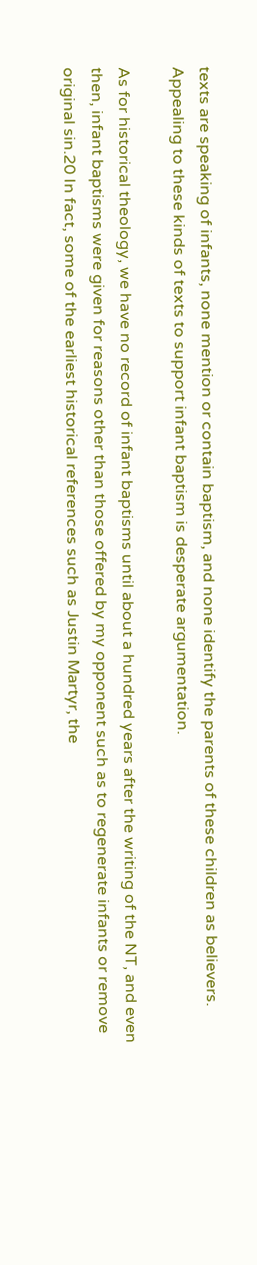texts are speaking of infants, none mention or contain baptism, and none identify the parents of these children as believers. Appealing to these kinds of texts to support infant baptism is desperate argumentation.

As for historical theology, we have no record of infant baptisms until about a hundred years after the writing of the NT, and even then, infant baptisms were given for reasons other than those offered by my opponent such as to regenerate infants or remove original sin.20 In fact, some of the earliest historical references such as Justin Martyr, the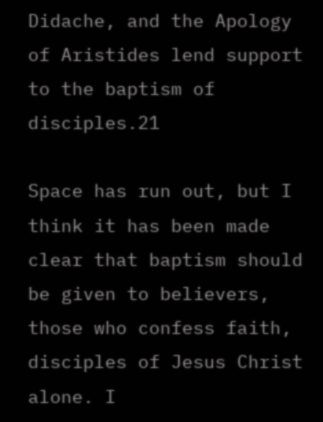Didache, and the Apology of Aristides lend support to the baptism of disciples.21

Space has run out, but I think it has been made clear that baptism should be given to believers, those who confess faith, disciples of Jesus Christ alone. I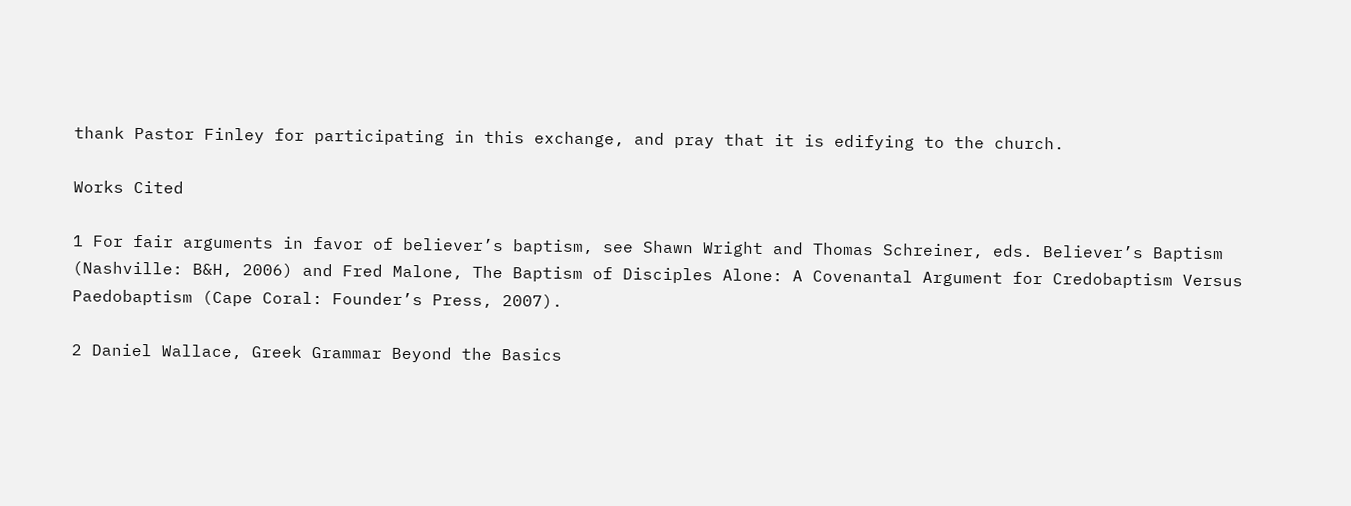thank Pastor Finley for participating in this exchange, and pray that it is edifying to the church.

Works Cited

1 For fair arguments in favor of believer’s baptism, see Shawn Wright and Thomas Schreiner, eds. Believer’s Baptism (Nashville: B&H, 2006) and Fred Malone, The Baptism of Disciples Alone: A Covenantal Argument for Credobaptism Versus Paedobaptism (Cape Coral: Founder’s Press, 2007).

2 Daniel Wallace, Greek Grammar Beyond the Basics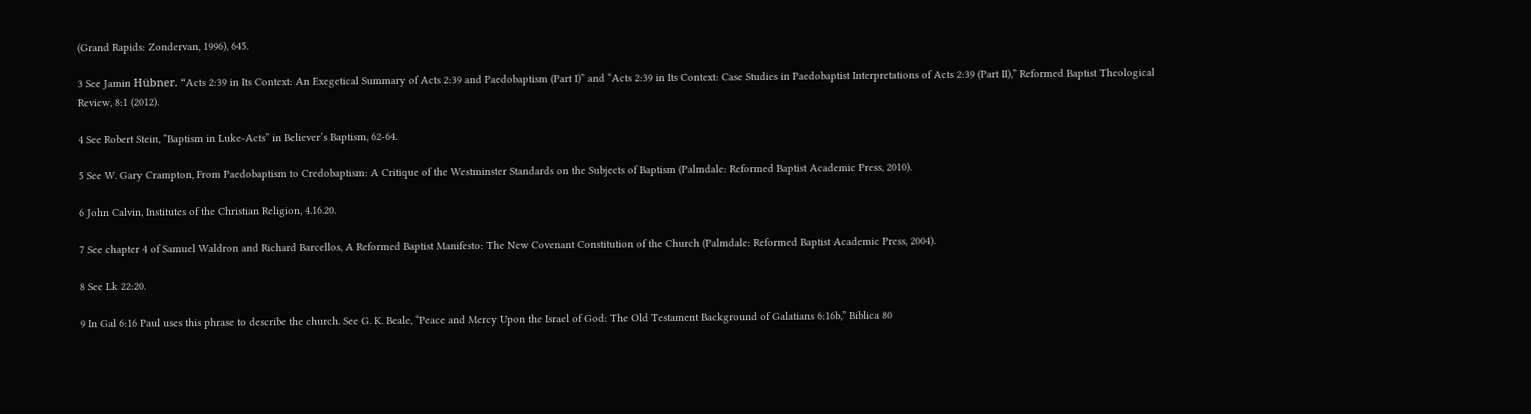(Grand Rapids: Zondervan, 1996), 645.

3 See Jamin Hübner. “Acts 2:39 in Its Context: An Exegetical Summary of Acts 2:39 and Paedobaptism (Part I)” and “Acts 2:39 in Its Context: Case Studies in Paedobaptist Interpretations of Acts 2:39 (Part II),” Reformed Baptist Theological Review, 8:1 (2012).

4 See Robert Stein, “Baptism in Luke-Acts” in Believer’s Baptism, 62-64.

5 See W. Gary Crampton, From Paedobaptism to Credobaptism: A Critique of the Westminster Standards on the Subjects of Baptism (Palmdale: Reformed Baptist Academic Press, 2010).

6 John Calvin, Institutes of the Christian Religion, 4.16.20.

7 See chapter 4 of Samuel Waldron and Richard Barcellos, A Reformed Baptist Manifesto: The New Covenant Constitution of the Church (Palmdale: Reformed Baptist Academic Press, 2004).

8 See Lk 22:20.

9 In Gal 6:16 Paul uses this phrase to describe the church. See G. K. Beale, “Peace and Mercy Upon the Israel of God: The Old Testament Background of Galatians 6:16b,” Biblica 80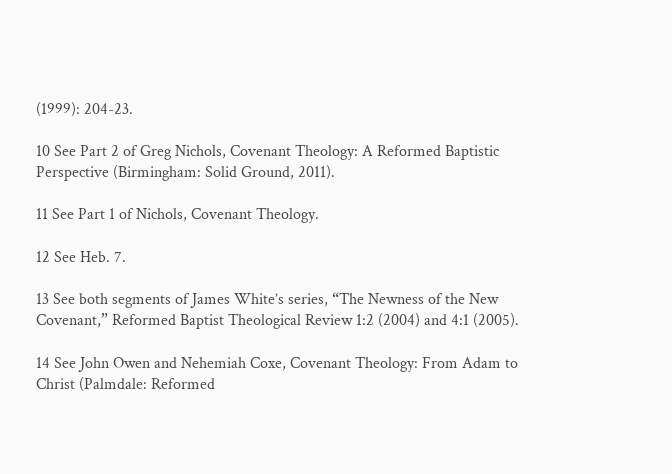(1999): 204-23.

10 See Part 2 of Greg Nichols, Covenant Theology: A Reformed Baptistic Perspective (Birmingham: Solid Ground, 2011).

11 See Part 1 of Nichols, Covenant Theology.

12 See Heb. 7.

13 See both segments of James White’s series, “The Newness of the New Covenant,” Reformed Baptist Theological Review 1:2 (2004) and 4:1 (2005).

14 See John Owen and Nehemiah Coxe, Covenant Theology: From Adam to Christ (Palmdale: Reformed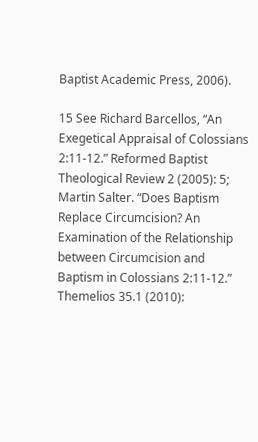Baptist Academic Press, 2006).

15 See Richard Barcellos, “An Exegetical Appraisal of Colossians 2:11-12.” Reformed Baptist Theological Review 2 (2005): 5; Martin Salter. “Does Baptism Replace Circumcision? An Examination of the Relationship between Circumcision and Baptism in Colossians 2:11-12.” Themelios 35.1 (2010):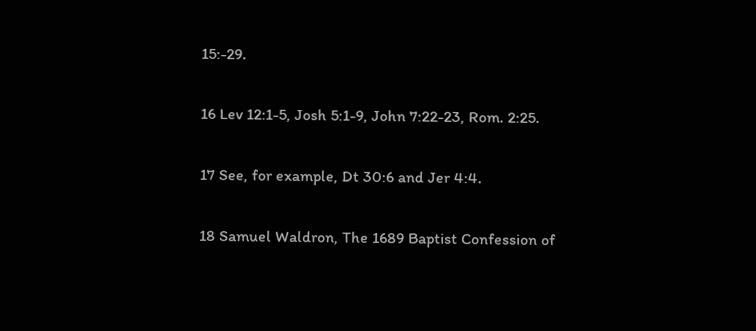15:-29.

16 Lev 12:1-5, Josh 5:1-9, John 7:22-23, Rom. 2:25.

17 See, for example, Dt 30:6 and Jer 4:4.

18 Samuel Waldron, The 1689 Baptist Confession of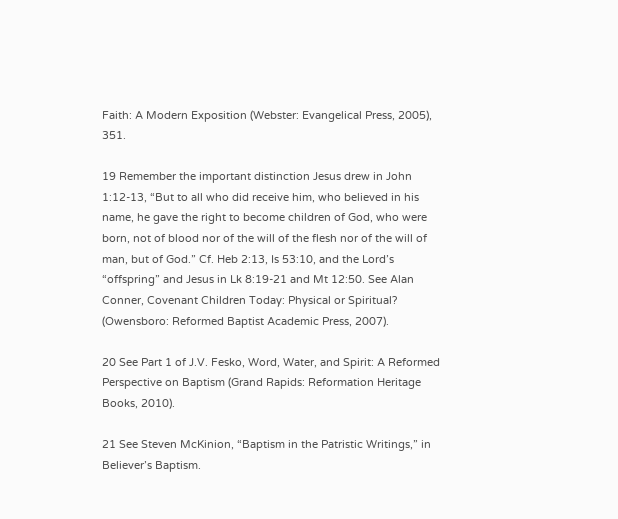Faith: A Modern Exposition (Webster: Evangelical Press, 2005), 351.

19 Remember the important distinction Jesus drew in John 1:12-13, “But to all who did receive him, who believed in his name, he gave the right to become children of God, who were born, not of blood nor of the will of the flesh nor of the will of man, but of God.” Cf. Heb 2:13, Is 53:10, and the Lord’s “offspring” and Jesus in Lk 8:19-21 and Mt 12:50. See Alan Conner, Covenant Children Today: Physical or Spiritual? (Owensboro: Reformed Baptist Academic Press, 2007).

20 See Part 1 of J.V. Fesko, Word, Water, and Spirit: A Reformed Perspective on Baptism (Grand Rapids: Reformation Heritage Books, 2010).

21 See Steven McKinion, “Baptism in the Patristic Writings,” in Believer’s Baptism.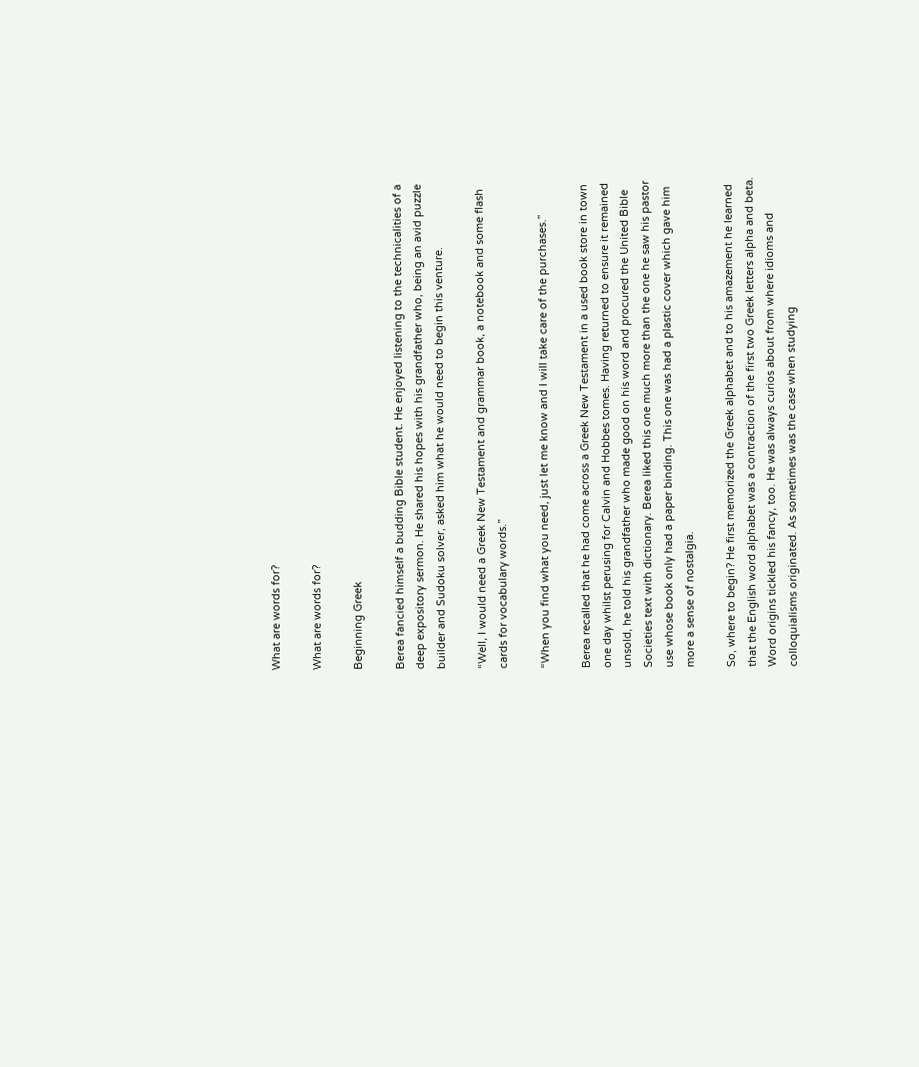What are words for?

What are words for?

Beginning Greek

Berea fancied himself a budding Bible student. He enjoyed listening to the technicalities of a deep expository sermon. He shared his hopes with his grandfather who, being an avid puzzle builder and Sudoku solver, asked him what he would need to begin this venture.

“Well, I would need a Greek New Testament and grammar book, a notebook and some flash cards for vocabulary words.”

“When you find what you need, just let me know and I will take care of the purchases.”

Berea recalled that he had come across a Greek New Testament in a used book store in town one day whilst perusing for Calvin and Hobbes tomes. Having returned to ensure it remained unsold, he told his grandfather who made good on his word and procured the United Bible Societies text with dictionary. Berea liked this one much more than the one he saw his pastor use whose book only had a paper binding. This one was had a plastic cover which gave him more a sense of nostalgia.

So, where to begin? He first memorized the Greek alphabet and to his amazement he learned that the English word alphabet was a contraction of the first two Greek letters alpha and beta. Word origins tickled his fancy, too. He was always curios about from where idioms and colloquialisms originated. As sometimes was the case when studying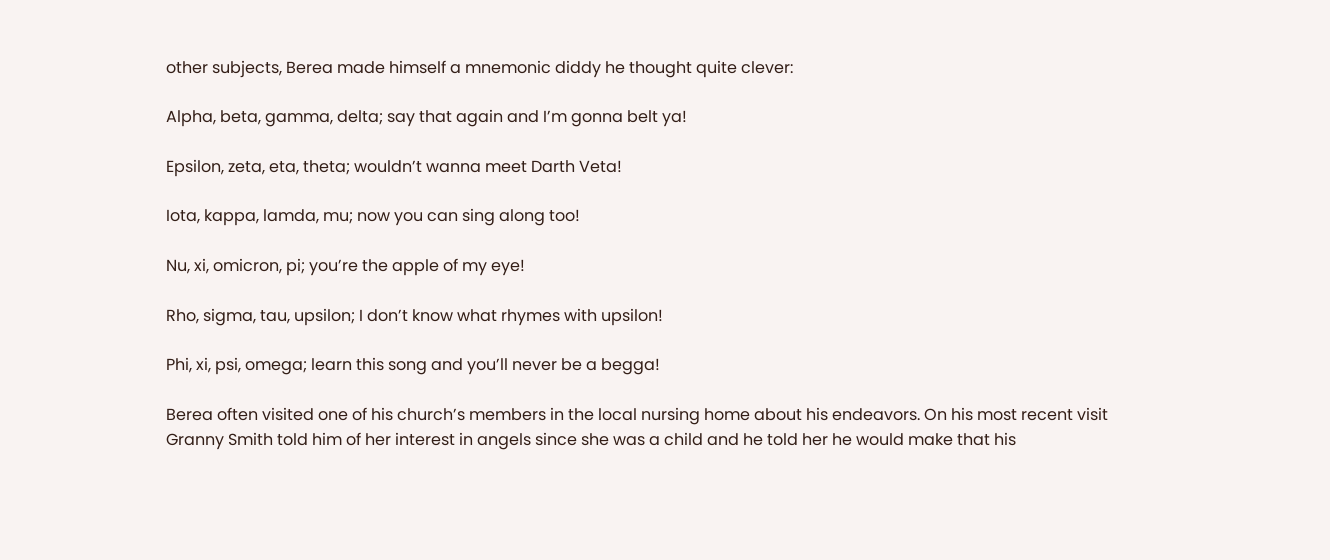other subjects, Berea made himself a mnemonic diddy he thought quite clever:

Alpha, beta, gamma, delta; say that again and I’m gonna belt ya!

Epsilon, zeta, eta, theta; wouldn’t wanna meet Darth Veta!

Iota, kappa, lamda, mu; now you can sing along too!

Nu, xi, omicron, pi; you’re the apple of my eye!

Rho, sigma, tau, upsilon; I don’t know what rhymes with upsilon!

Phi, xi, psi, omega; learn this song and you’ll never be a begga!

Berea often visited one of his church’s members in the local nursing home about his endeavors. On his most recent visit Granny Smith told him of her interest in angels since she was a child and he told her he would make that his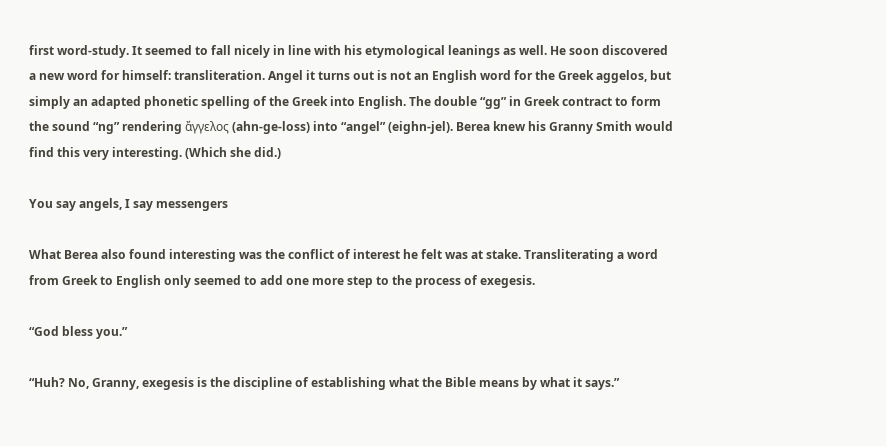first word-study. It seemed to fall nicely in line with his etymological leanings as well. He soon discovered a new word for himself: transliteration. Angel it turns out is not an English word for the Greek aggelos, but simply an adapted phonetic spelling of the Greek into English. The double “gg” in Greek contract to form the sound “ng” rendering ἄγγελος (ahn-ge-loss) into “angel” (eighn-jel). Berea knew his Granny Smith would find this very interesting. (Which she did.)

You say angels, I say messengers

What Berea also found interesting was the conflict of interest he felt was at stake. Transliterating a word from Greek to English only seemed to add one more step to the process of exegesis.

“God bless you.”

“Huh? No, Granny, exegesis is the discipline of establishing what the Bible means by what it says.”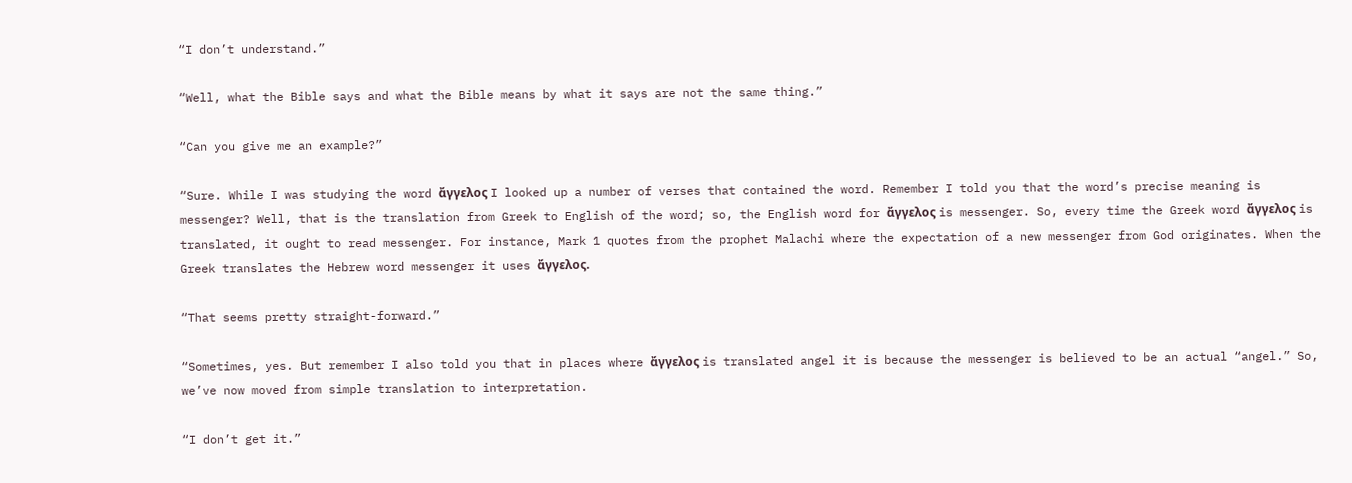“I don’t understand.”

“Well, what the Bible says and what the Bible means by what it says are not the same thing.”

“Can you give me an example?”

“Sure. While I was studying the word ἄγγελος I looked up a number of verses that contained the word. Remember I told you that the word’s precise meaning is messenger? Well, that is the translation from Greek to English of the word; so, the English word for ἄγγελος is messenger. So, every time the Greek word ἄγγελος is translated, it ought to read messenger. For instance, Mark 1 quotes from the prophet Malachi where the expectation of a new messenger from God originates. When the Greek translates the Hebrew word messenger it uses ἄγγελος.

“That seems pretty straight-forward.”

“Sometimes, yes. But remember I also told you that in places where ἄγγελος is translated angel it is because the messenger is believed to be an actual “angel.” So, we’ve now moved from simple translation to interpretation.

“I don’t get it.”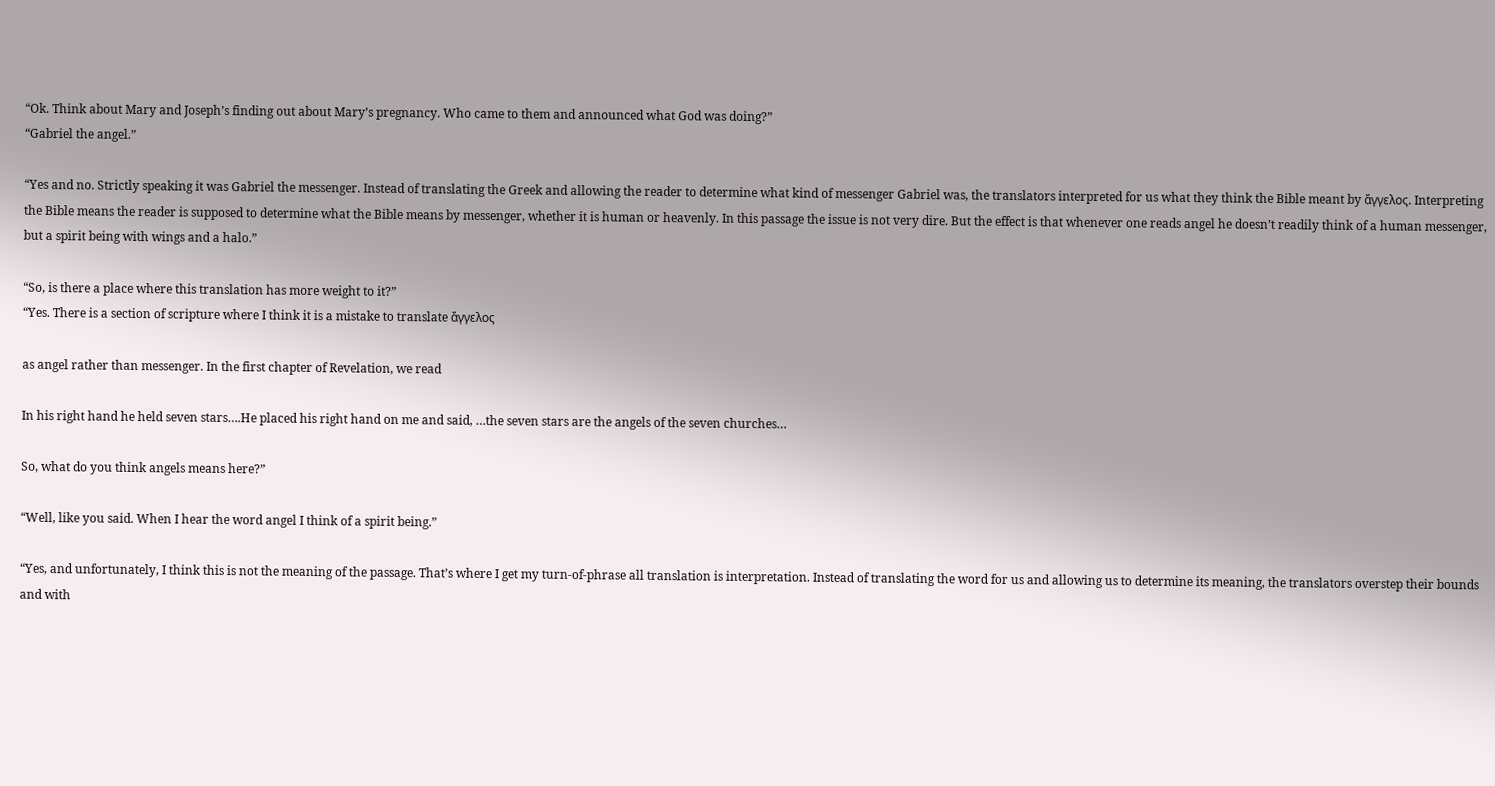“Ok. Think about Mary and Joseph’s finding out about Mary’s pregnancy. Who came to them and announced what God was doing?”
“Gabriel the angel.”

“Yes and no. Strictly speaking it was Gabriel the messenger. Instead of translating the Greek and allowing the reader to determine what kind of messenger Gabriel was, the translators interpreted for us what they think the Bible meant by ἄγγελος. Interpreting the Bible means the reader is supposed to determine what the Bible means by messenger, whether it is human or heavenly. In this passage the issue is not very dire. But the effect is that whenever one reads angel he doesn’t readily think of a human messenger, but a spirit being with wings and a halo.”

“So, is there a place where this translation has more weight to it?”
“Yes. There is a section of scripture where I think it is a mistake to translate ἄγγελος

as angel rather than messenger. In the first chapter of Revelation, we read

In his right hand he held seven stars….He placed his right hand on me and said, …the seven stars are the angels of the seven churches…

So, what do you think angels means here?”

“Well, like you said. When I hear the word angel I think of a spirit being.”

“Yes, and unfortunately, I think this is not the meaning of the passage. That’s where I get my turn-of-phrase all translation is interpretation. Instead of translating the word for us and allowing us to determine its meaning, the translators overstep their bounds and with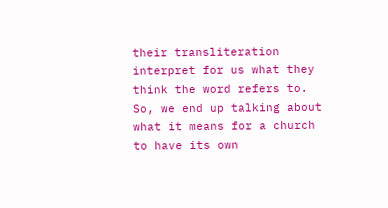their transliteration interpret for us what they think the word refers to. So, we end up talking about what it means for a church to have its own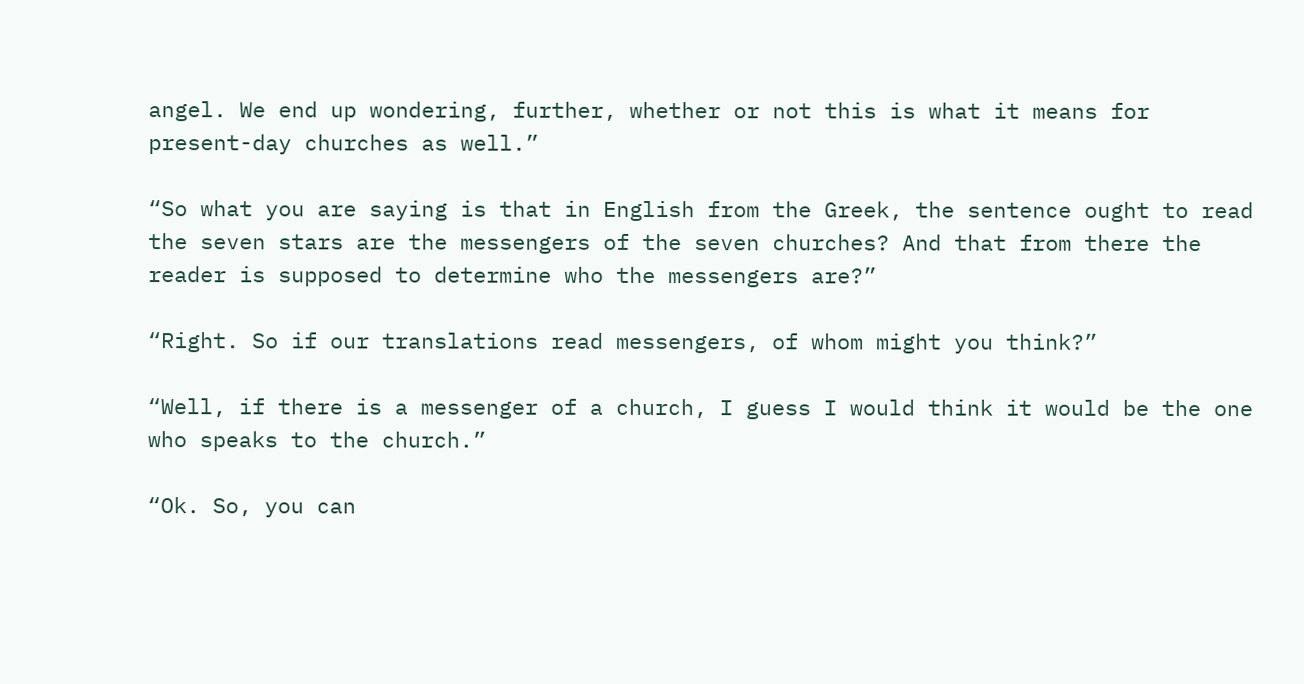angel. We end up wondering, further, whether or not this is what it means for present-day churches as well.”

“So what you are saying is that in English from the Greek, the sentence ought to read the seven stars are the messengers of the seven churches? And that from there the reader is supposed to determine who the messengers are?”

“Right. So if our translations read messengers, of whom might you think?”

“Well, if there is a messenger of a church, I guess I would think it would be the one who speaks to the church.”

“Ok. So, you can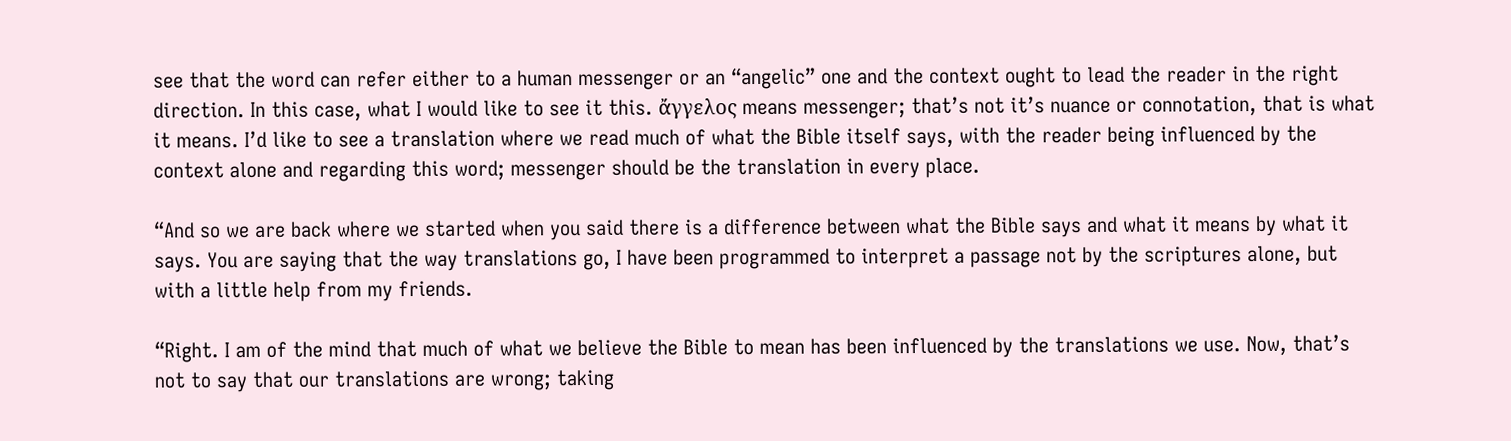see that the word can refer either to a human messenger or an “angelic” one and the context ought to lead the reader in the right direction. In this case, what I would like to see it this. ἄγγελος means messenger; that’s not it’s nuance or connotation, that is what it means. I’d like to see a translation where we read much of what the Bible itself says, with the reader being influenced by the context alone and regarding this word; messenger should be the translation in every place.

“And so we are back where we started when you said there is a difference between what the Bible says and what it means by what it says. You are saying that the way translations go, I have been programmed to interpret a passage not by the scriptures alone, but with a little help from my friends.

“Right. I am of the mind that much of what we believe the Bible to mean has been influenced by the translations we use. Now, that’s not to say that our translations are wrong; taking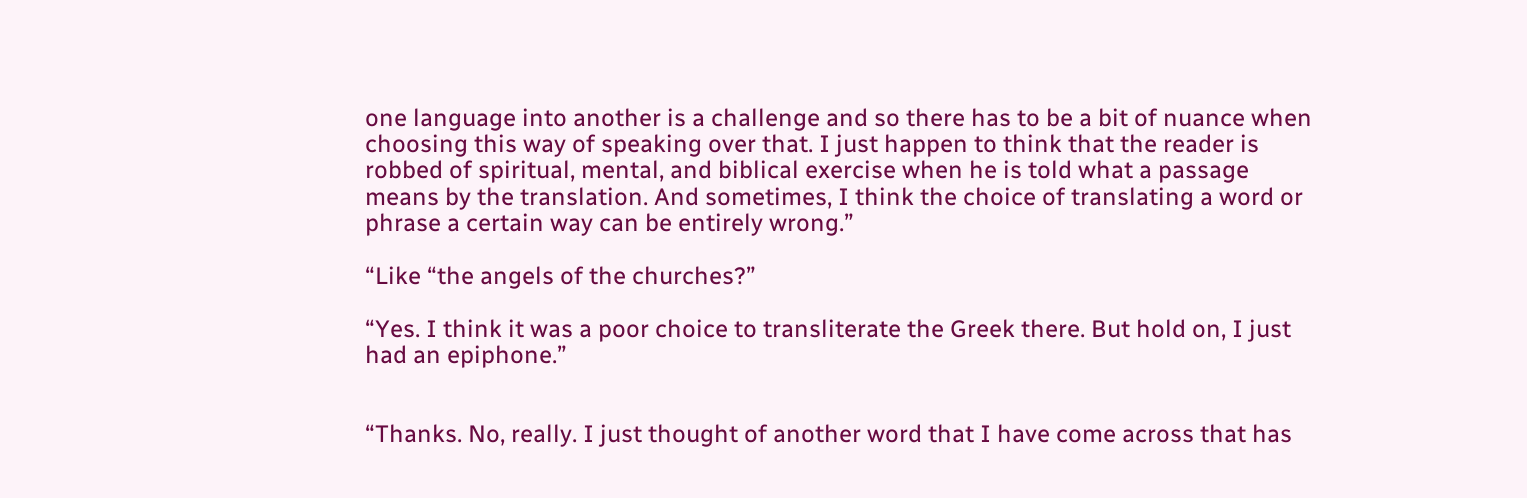one language into another is a challenge and so there has to be a bit of nuance when choosing this way of speaking over that. I just happen to think that the reader is robbed of spiritual, mental, and biblical exercise when he is told what a passage means by the translation. And sometimes, I think the choice of translating a word or phrase a certain way can be entirely wrong.”

“Like “the angels of the churches?”

“Yes. I think it was a poor choice to transliterate the Greek there. But hold on, I just had an epiphone.”


“Thanks. No, really. I just thought of another word that I have come across that has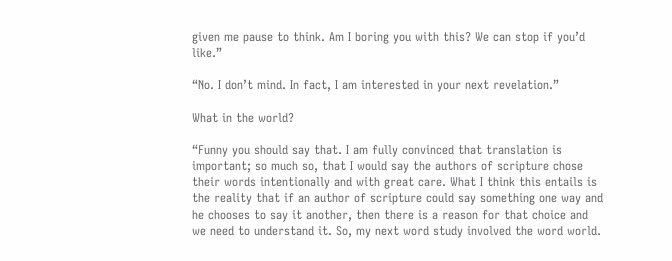given me pause to think. Am I boring you with this? We can stop if you’d like.”

“No. I don’t mind. In fact, I am interested in your next revelation.”

What in the world?

“Funny you should say that. I am fully convinced that translation is important; so much so, that I would say the authors of scripture chose their words intentionally and with great care. What I think this entails is the reality that if an author of scripture could say something one way and he chooses to say it another, then there is a reason for that choice and we need to understand it. So, my next word study involved the word world.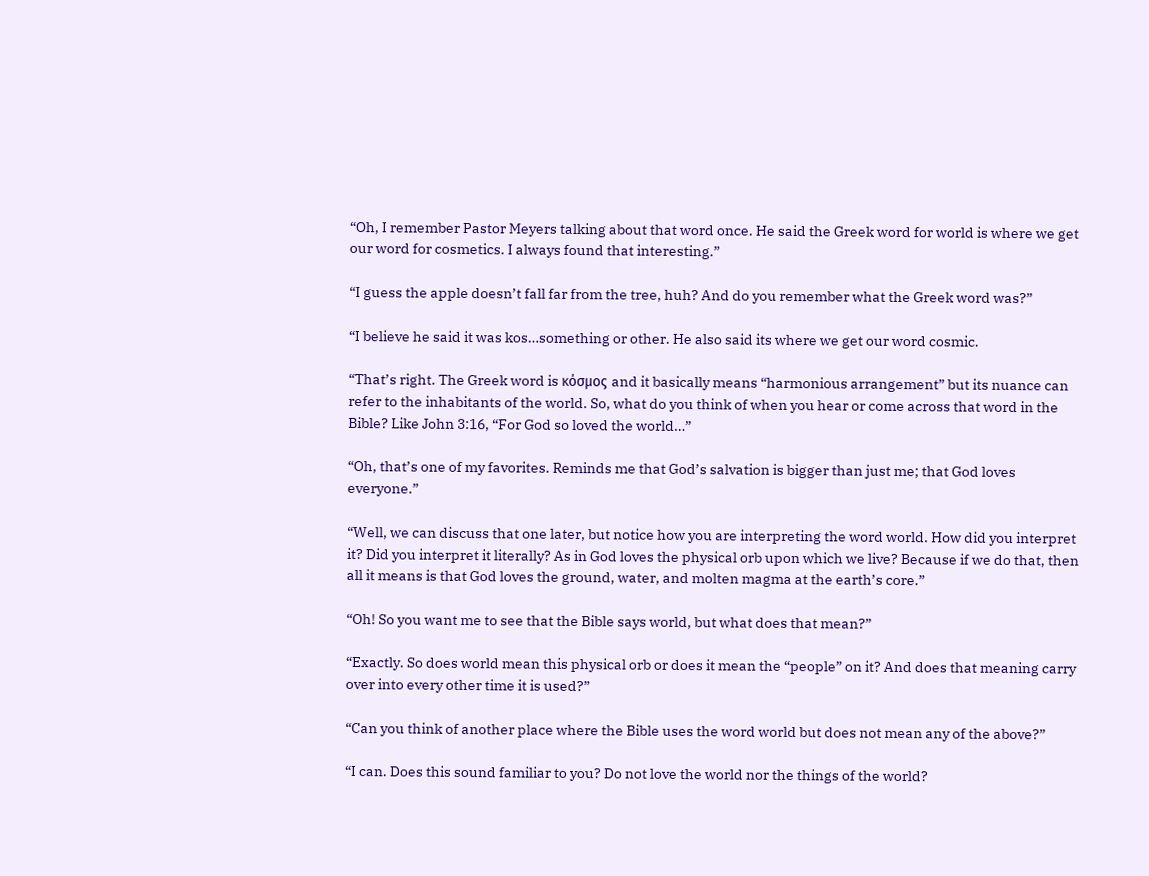“Oh, I remember Pastor Meyers talking about that word once. He said the Greek word for world is where we get our word for cosmetics. I always found that interesting.”

“I guess the apple doesn’t fall far from the tree, huh? And do you remember what the Greek word was?”

“I believe he said it was kos…something or other. He also said its where we get our word cosmic.

“That’s right. The Greek word is κόσμος and it basically means “harmonious arrangement” but its nuance can refer to the inhabitants of the world. So, what do you think of when you hear or come across that word in the Bible? Like John 3:16, “For God so loved the world…”

“Oh, that’s one of my favorites. Reminds me that God’s salvation is bigger than just me; that God loves everyone.”

“Well, we can discuss that one later, but notice how you are interpreting the word world. How did you interpret it? Did you interpret it literally? As in God loves the physical orb upon which we live? Because if we do that, then all it means is that God loves the ground, water, and molten magma at the earth’s core.”

“Oh! So you want me to see that the Bible says world, but what does that mean?”

“Exactly. So does world mean this physical orb or does it mean the “people” on it? And does that meaning carry over into every other time it is used?”

“Can you think of another place where the Bible uses the word world but does not mean any of the above?”

“I can. Does this sound familiar to you? Do not love the world nor the things of the world?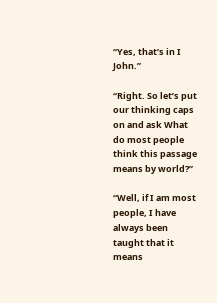“Yes, that’s in I John.”

“Right. So let’s put our thinking caps on and ask What do most people think this passage means by world?”

“Well, if I am most people, I have always been taught that it means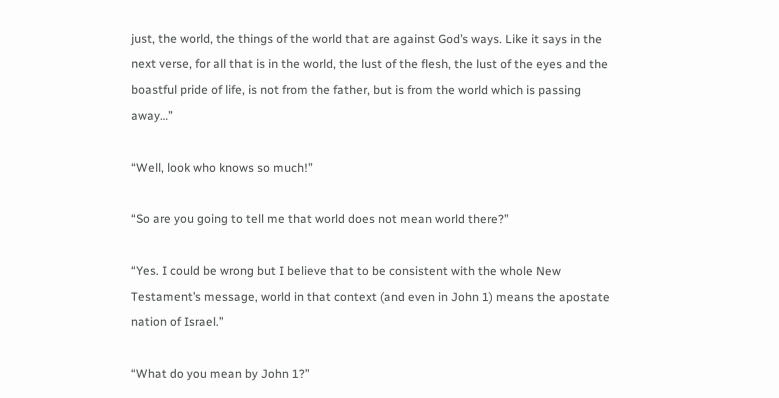just, the world, the things of the world that are against God’s ways. Like it says in the next verse, for all that is in the world, the lust of the flesh, the lust of the eyes and the boastful pride of life, is not from the father, but is from the world which is passing away…”

“Well, look who knows so much!”

“So are you going to tell me that world does not mean world there?”

“Yes. I could be wrong but I believe that to be consistent with the whole New Testament’s message, world in that context (and even in John 1) means the apostate nation of Israel.”

“What do you mean by John 1?”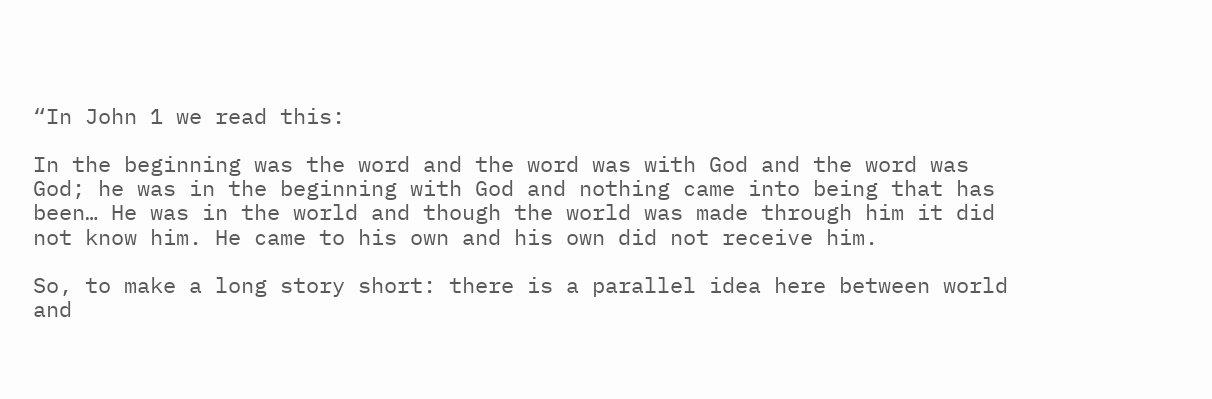“In John 1 we read this:

In the beginning was the word and the word was with God and the word was God; he was in the beginning with God and nothing came into being that has been… He was in the world and though the world was made through him it did not know him. He came to his own and his own did not receive him.

So, to make a long story short: there is a parallel idea here between world and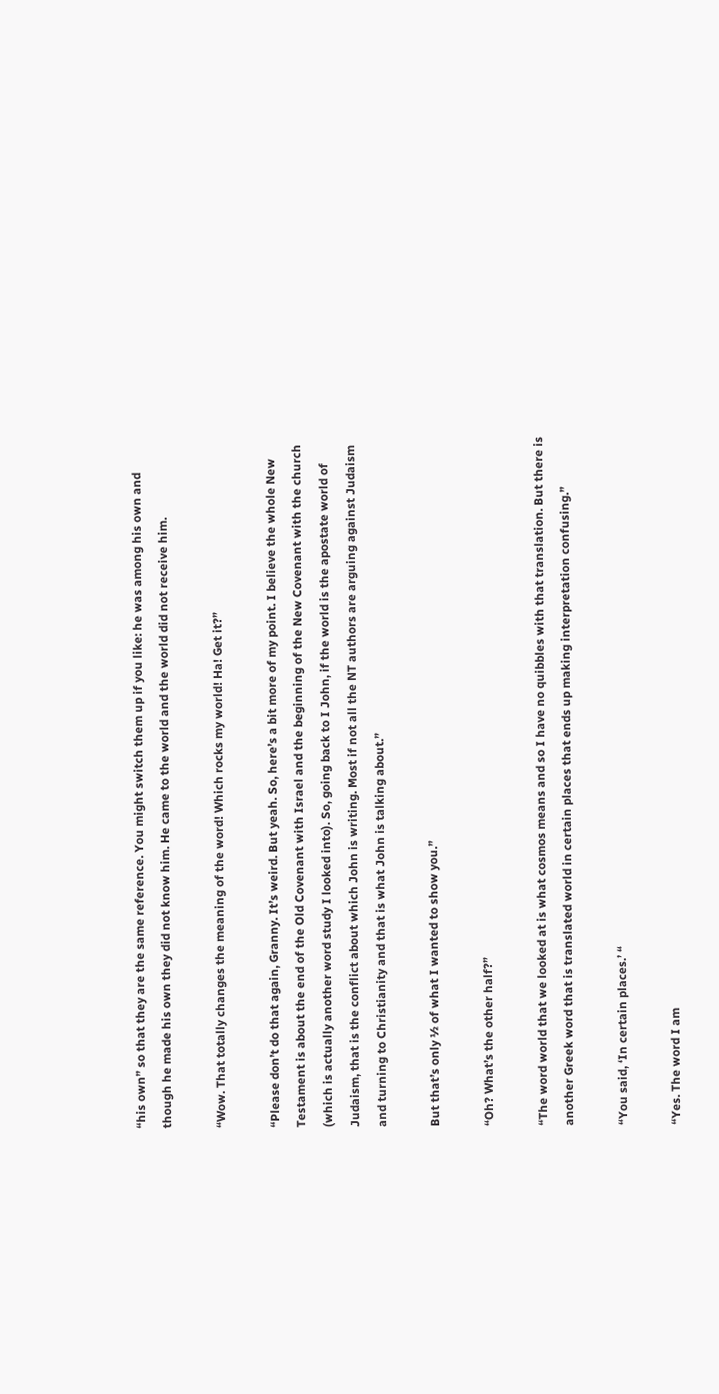“his own” so that they are the same reference. You might switch them up if you like: he was among his own and though he made his own they did not know him. He came to the world and the world did not receive him.

“Wow. That totally changes the meaning of the word! Which rocks my world! Ha! Get it?”

“Please don’t do that again, Granny. It’s weird. But yeah. So, here’s a bit more of my point. I believe the whole New Testament is about the end of the Old Covenant with Israel and the beginning of the New Covenant with the church (which is actually another word study I looked into). So, going back to I John, if the world is the apostate world of Judaism, that is the conflict about which John is writing. Most if not all the NT authors are arguing against Judaism and turning to Christianity and that is what John is talking about.”

But that’s only ½ of what I wanted to show you.”

“Oh? What’s the other half?”

“The word world that we looked at is what cosmos means and so I have no quibbles with that translation. But there is another Greek word that is translated world in certain places that ends up making interpretation confusing.”

“You said, ‘In certain places.’ “

“Yes. The word I am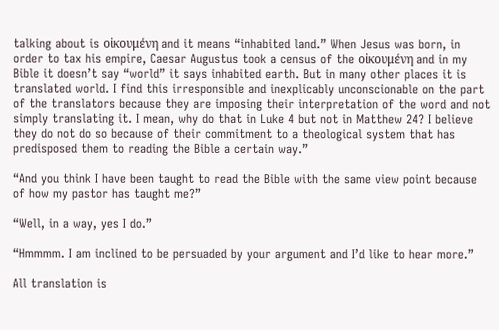talking about is οἰκουμένη and it means “inhabited land.” When Jesus was born, in order to tax his empire, Caesar Augustus took a census of the οἰκουμένη and in my Bible it doesn’t say “world” it says inhabited earth. But in many other places it is translated world. I find this irresponsible and inexplicably unconscionable on the part of the translators because they are imposing their interpretation of the word and not simply translating it. I mean, why do that in Luke 4 but not in Matthew 24? I believe they do not do so because of their commitment to a theological system that has predisposed them to reading the Bible a certain way.”

“And you think I have been taught to read the Bible with the same view point because of how my pastor has taught me?”

“Well, in a way, yes I do.”

“Hmmmm. I am inclined to be persuaded by your argument and I’d like to hear more.”

All translation is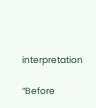interpretation

“Before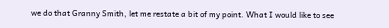we do that Granny Smith, let me restate a bit of my point. What I would like to see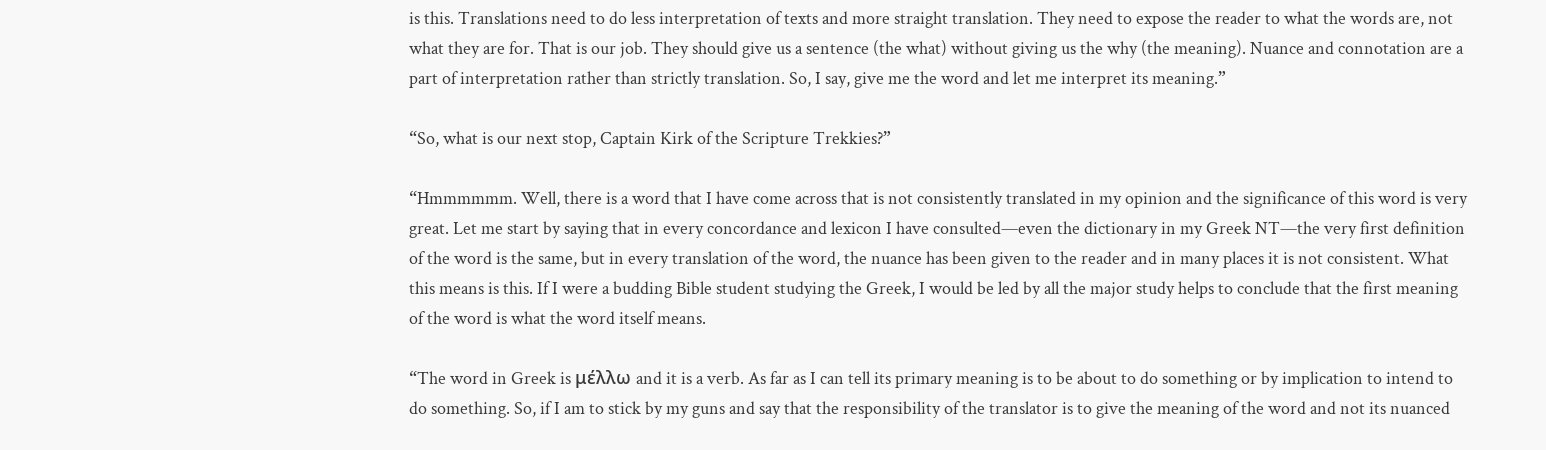is this. Translations need to do less interpretation of texts and more straight translation. They need to expose the reader to what the words are, not what they are for. That is our job. They should give us a sentence (the what) without giving us the why (the meaning). Nuance and connotation are a part of interpretation rather than strictly translation. So, I say, give me the word and let me interpret its meaning.”

“So, what is our next stop, Captain Kirk of the Scripture Trekkies?”

“Hmmmmmm. Well, there is a word that I have come across that is not consistently translated in my opinion and the significance of this word is very great. Let me start by saying that in every concordance and lexicon I have consulted—even the dictionary in my Greek NT—the very first definition of the word is the same, but in every translation of the word, the nuance has been given to the reader and in many places it is not consistent. What this means is this. If I were a budding Bible student studying the Greek, I would be led by all the major study helps to conclude that the first meaning of the word is what the word itself means.

“The word in Greek is μέλλω and it is a verb. As far as I can tell its primary meaning is to be about to do something or by implication to intend to do something. So, if I am to stick by my guns and say that the responsibility of the translator is to give the meaning of the word and not its nuanced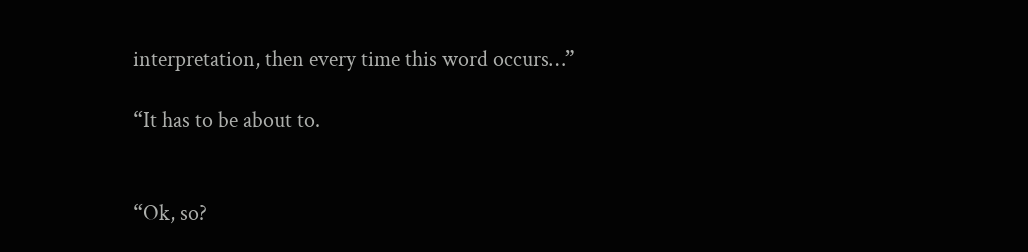interpretation, then every time this word occurs…”

“It has to be about to.


“Ok, so?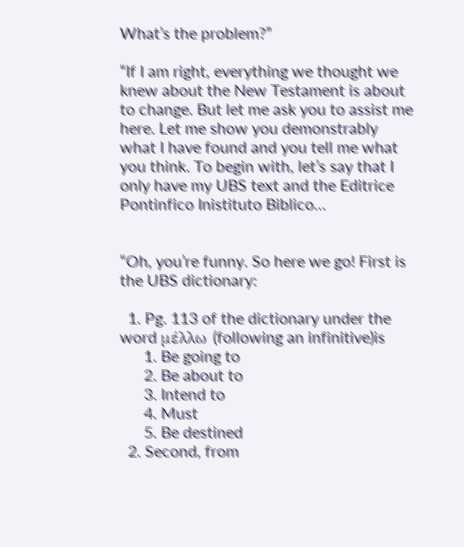What’s the problem?”

“If I am right, everything we thought we knew about the New Testament is about to change. But let me ask you to assist me here. Let me show you demonstrably what I have found and you tell me what you think. To begin with, let’s say that I only have my UBS text and the Editrice Pontinfico Inistituto Biblico…


“Oh, you’re funny. So here we go! First is the UBS dictionary:

  1. Pg. 113 of the dictionary under the word μέλλω (following an infinitive)is
      1. Be going to
      2. Be about to
      3. Intend to
      4. Must
      5. Be destined
  2. Second, from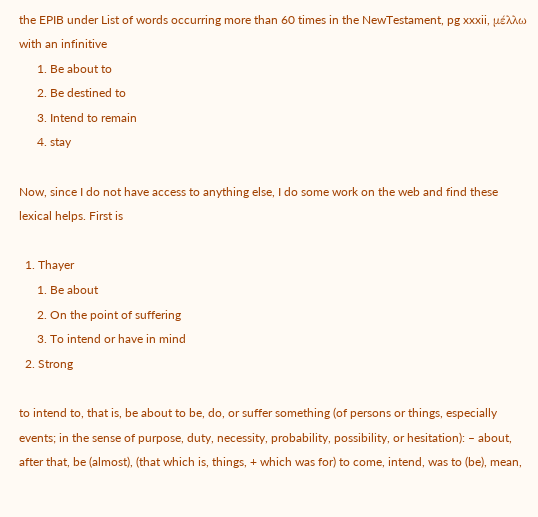the EPIB under List of words occurring more than 60 times in the NewTestament, pg xxxii, μέλλω with an infinitive
      1. Be about to
      2. Be destined to
      3. Intend to remain
      4. stay

Now, since I do not have access to anything else, I do some work on the web and find these lexical helps. First is

  1. Thayer
      1. Be about
      2. On the point of suffering
      3. To intend or have in mind
  2. Strong

to intend to, that is, be about to be, do, or suffer something (of persons or things, especially events; in the sense of purpose, duty, necessity, probability, possibility, or hesitation): – about, after that, be (almost), (that which is, things, + which was for) to come, intend, was to (be), mean,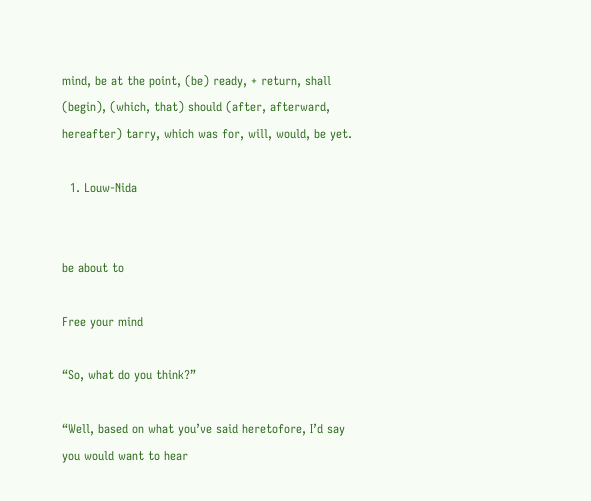mind, be at the point, (be) ready, + return, shall (begin), (which, that) should (after, afterward, hereafter) tarry, which was for, will, would, be yet.

  1. Louw-Nida


be about to

Free your mind

“So, what do you think?”

“Well, based on what you’ve said heretofore, I’d say you would want to hear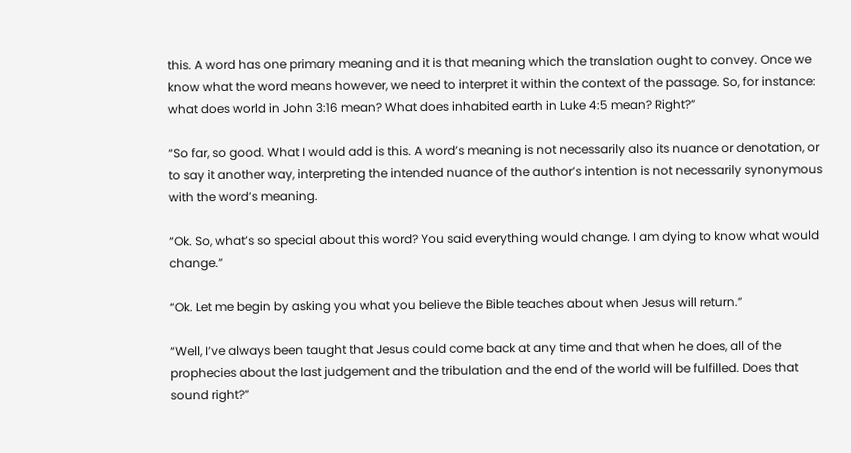this. A word has one primary meaning and it is that meaning which the translation ought to convey. Once we know what the word means however, we need to interpret it within the context of the passage. So, for instance: what does world in John 3:16 mean? What does inhabited earth in Luke 4:5 mean? Right?”

“So far, so good. What I would add is this. A word’s meaning is not necessarily also its nuance or denotation, or to say it another way, interpreting the intended nuance of the author’s intention is not necessarily synonymous with the word’s meaning.

“Ok. So, what’s so special about this word? You said everything would change. I am dying to know what would change.”

“Ok. Let me begin by asking you what you believe the Bible teaches about when Jesus will return.”

“Well, I’ve always been taught that Jesus could come back at any time and that when he does, all of the prophecies about the last judgement and the tribulation and the end of the world will be fulfilled. Does that sound right?”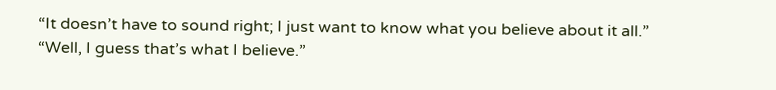“It doesn’t have to sound right; I just want to know what you believe about it all.”
“Well, I guess that’s what I believe.”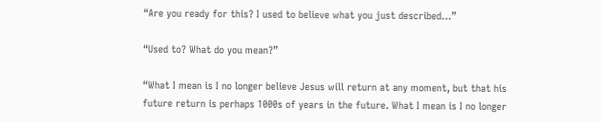“Are you ready for this? I used to believe what you just described…”

“Used to? What do you mean?”

“What I mean is I no longer believe Jesus will return at any moment, but that his future return is perhaps 1000s of years in the future. What I mean is I no longer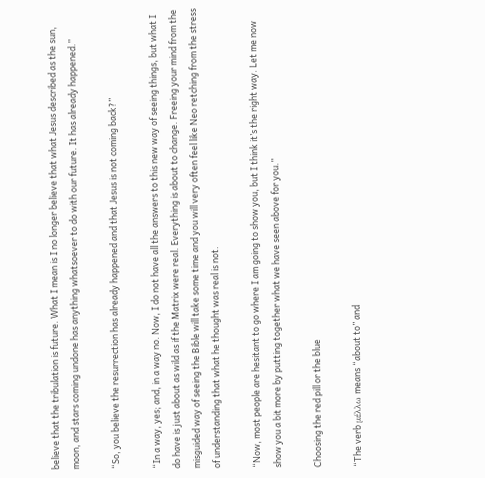believe that the tribulation is future. What I mean is I no longer believe that what Jesus described as the sun, moon, and stars coming undone has anything whatsoever to do with our future. It has already happened.”

“So, you believe the resurrection has already happened and that Jesus is not coming back?”

“In a way, yes; and, in a way no. Now, I do not have all the answers to this new way of seeing things, but what I do have is just about as wild as if the Matrix were real. Everything is about to change. Freeing your mind from the misguided way of seeing the Bible will take some time and you will very often feel like Neo retching from the stress of understanding that what he thought was real is not.

“Now, most people are hesitant to go where I am going to show you, but I think it’s the right way. Let me now show you a bit more by putting together what we have seen above for you.”

Choosing the red pill or the blue

“The verb μέλλω means “about to” and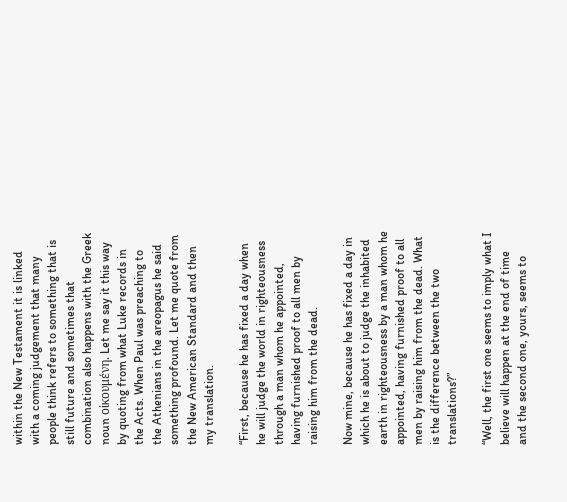within the New Testament it is linked with a coming judgement that many people think refers to something that is still future and sometimes that combination also happens with the Greek noun οἰκουμένη. Let me say it this way by quoting from what Luke records in the Acts. When Paul was preaching to the Athenians in the areopagus he said something profound. Let me quote from the New American Standard and then my translation.

“First, because he has fixed a day when he will judge the world in righteousness through a man whom he appointed, having furnished proof to all men by raising him from the dead.

Now mine, because he has fixed a day in which he is about to judge the inhabited earth in righteousness by a man whom he appointed, having furnished proof to all men by raising him from the dead. What is the difference between the two translations?”

“Well, the first one seems to imply what I believe will happen at the end of time and the second one, yours, seems to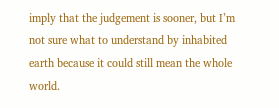imply that the judgement is sooner, but I’m not sure what to understand by inhabited earth because it could still mean the whole world.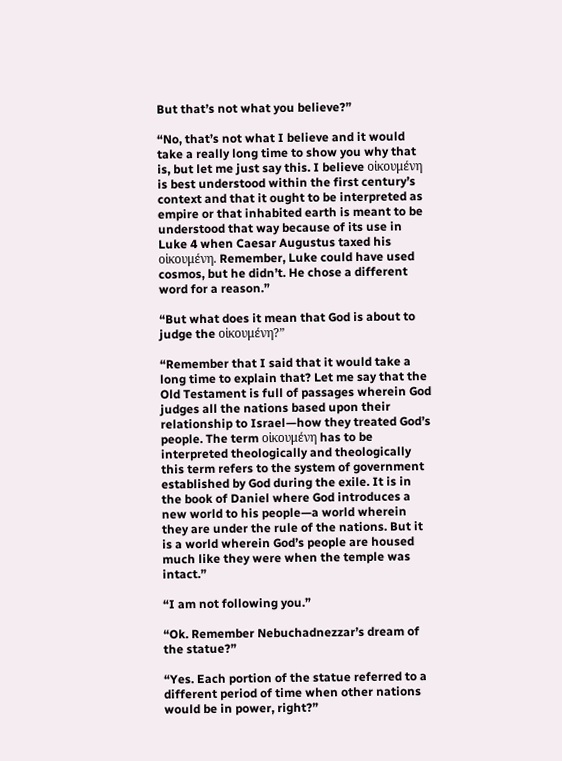But that’s not what you believe?”

“No, that’s not what I believe and it would take a really long time to show you why that is, but let me just say this. I believe οἰκουμένη is best understood within the first century’s context and that it ought to be interpreted as empire or that inhabited earth is meant to be understood that way because of its use in Luke 4 when Caesar Augustus taxed his οἰκουμένη. Remember, Luke could have used cosmos, but he didn’t. He chose a different word for a reason.”

“But what does it mean that God is about to judge the οἰκουμένη?”

“Remember that I said that it would take a long time to explain that? Let me say that the Old Testament is full of passages wherein God judges all the nations based upon their relationship to Israel—how they treated God’s people. The term οἰκουμένη has to be interpreted theologically and theologically this term refers to the system of government established by God during the exile. It is in the book of Daniel where God introduces a new world to his people—a world wherein they are under the rule of the nations. But it is a world wherein God’s people are housed much like they were when the temple was intact.”

“I am not following you.”

“Ok. Remember Nebuchadnezzar’s dream of the statue?”

“Yes. Each portion of the statue referred to a different period of time when other nations would be in power, right?”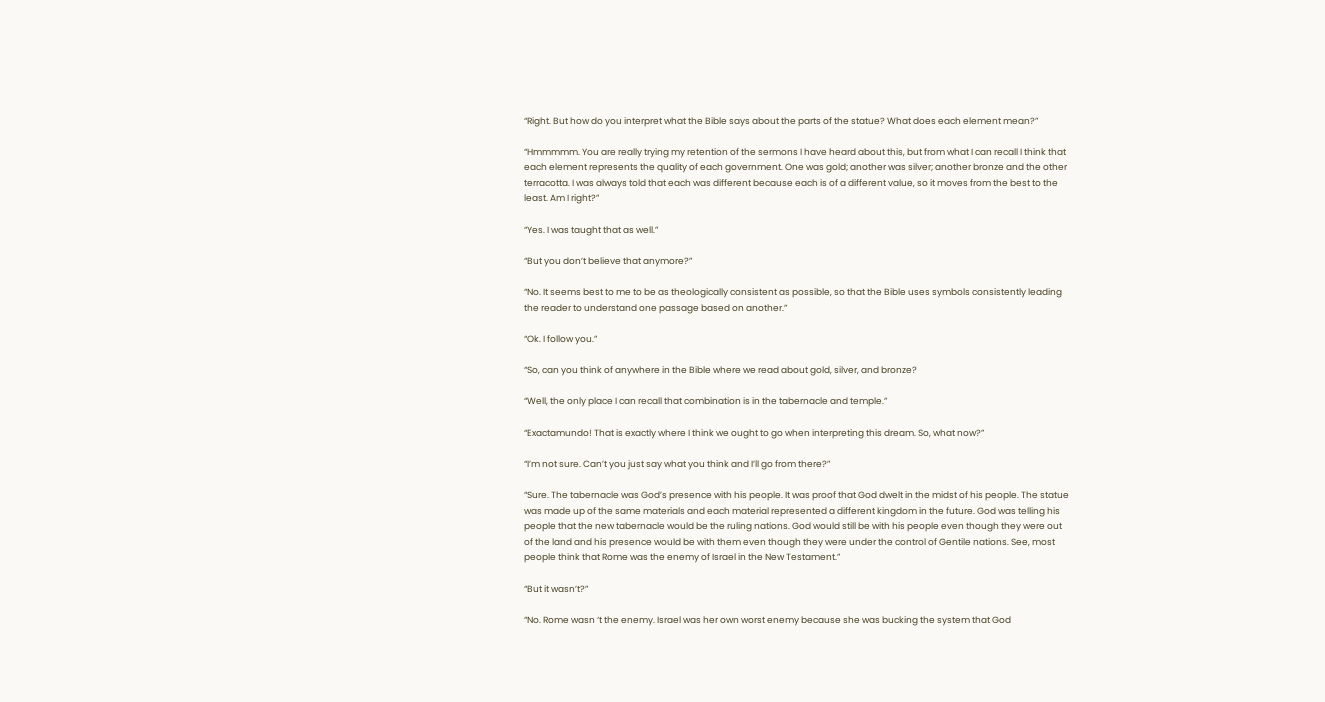“Right. But how do you interpret what the Bible says about the parts of the statue? What does each element mean?”

“Hmmmmm. You are really trying my retention of the sermons I have heard about this, but from what I can recall I think that each element represents the quality of each government. One was gold; another was silver; another bronze and the other terracotta. I was always told that each was different because each is of a different value, so it moves from the best to the least. Am I right?”

“Yes. I was taught that as well.”

“But you don’t believe that anymore?”

“No. It seems best to me to be as theologically consistent as possible, so that the Bible uses symbols consistently leading the reader to understand one passage based on another.”

“Ok. I follow you.”

“So, can you think of anywhere in the Bible where we read about gold, silver, and bronze?

“Well, the only place I can recall that combination is in the tabernacle and temple.”

“Exactamundo! That is exactly where I think we ought to go when interpreting this dream. So, what now?”

“I’m not sure. Can’t you just say what you think and I’ll go from there?”

“Sure. The tabernacle was God’s presence with his people. It was proof that God dwelt in the midst of his people. The statue was made up of the same materials and each material represented a different kingdom in the future. God was telling his people that the new tabernacle would be the ruling nations. God would still be with his people even though they were out of the land and his presence would be with them even though they were under the control of Gentile nations. See, most people think that Rome was the enemy of Israel in the New Testament.”

“But it wasn’t?”

“No. Rome wasn ‘t the enemy. Israel was her own worst enemy because she was bucking the system that God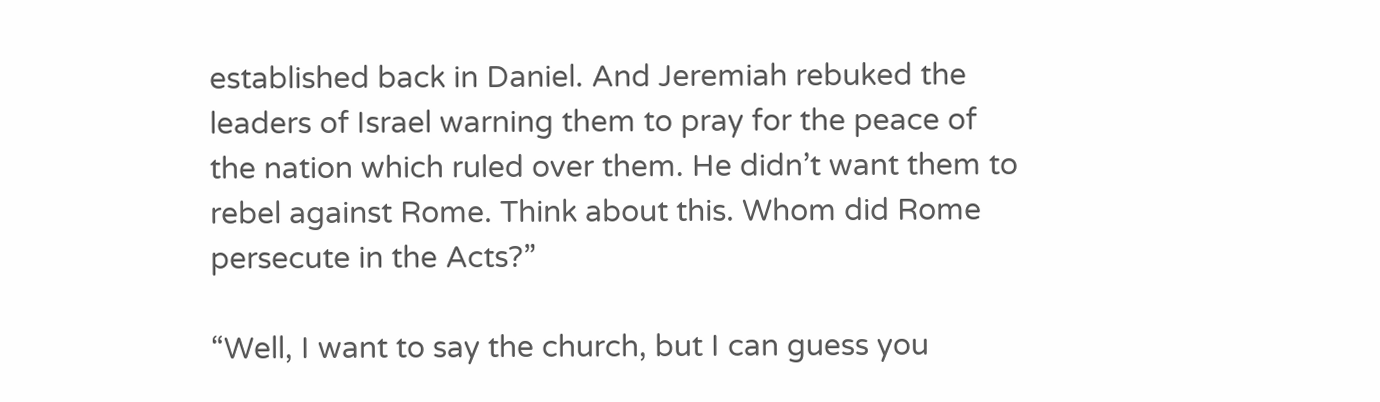established back in Daniel. And Jeremiah rebuked the leaders of Israel warning them to pray for the peace of the nation which ruled over them. He didn’t want them to rebel against Rome. Think about this. Whom did Rome persecute in the Acts?”

“Well, I want to say the church, but I can guess you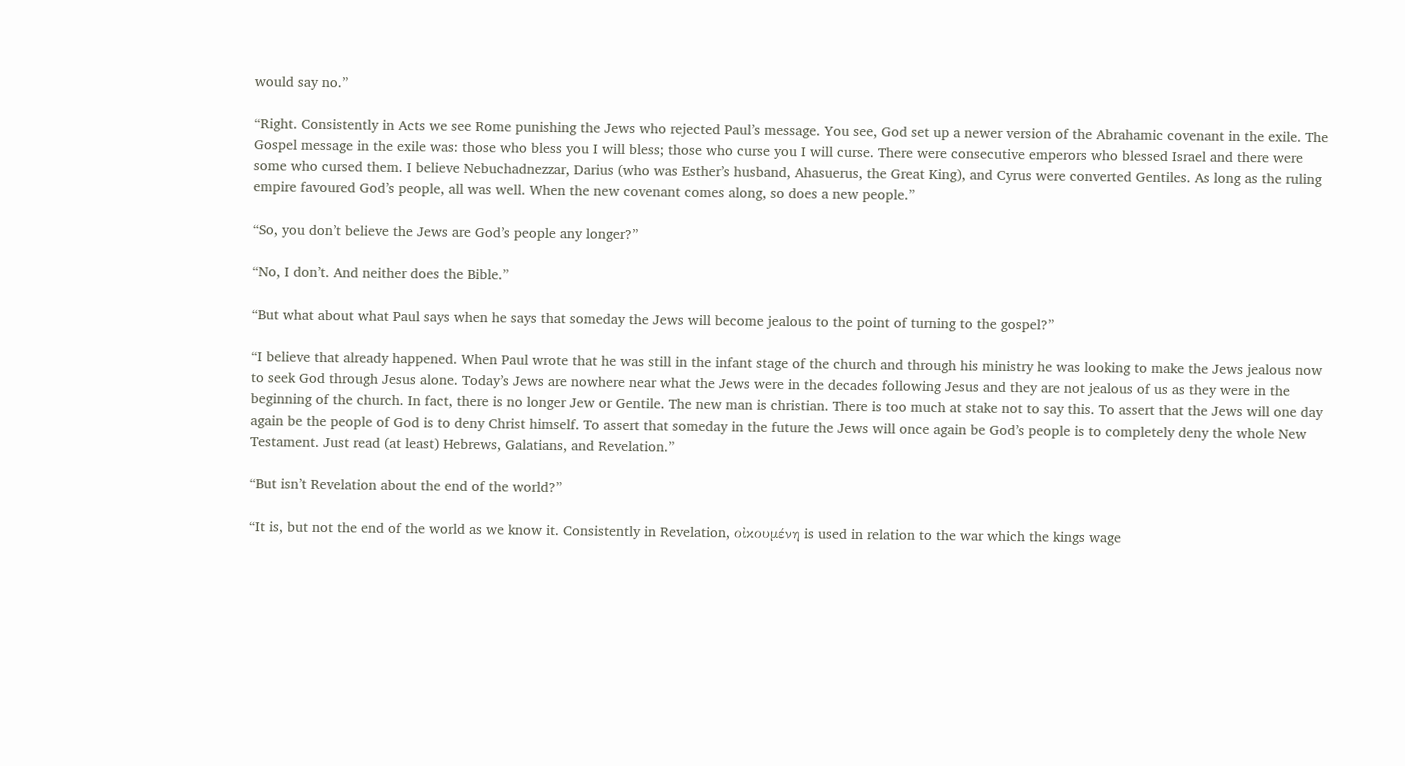would say no.”

“Right. Consistently in Acts we see Rome punishing the Jews who rejected Paul’s message. You see, God set up a newer version of the Abrahamic covenant in the exile. The Gospel message in the exile was: those who bless you I will bless; those who curse you I will curse. There were consecutive emperors who blessed Israel and there were some who cursed them. I believe Nebuchadnezzar, Darius (who was Esther’s husband, Ahasuerus, the Great King), and Cyrus were converted Gentiles. As long as the ruling empire favoured God’s people, all was well. When the new covenant comes along, so does a new people.”

“So, you don’t believe the Jews are God’s people any longer?”

“No, I don’t. And neither does the Bible.”

“But what about what Paul says when he says that someday the Jews will become jealous to the point of turning to the gospel?”

“I believe that already happened. When Paul wrote that he was still in the infant stage of the church and through his ministry he was looking to make the Jews jealous now to seek God through Jesus alone. Today’s Jews are nowhere near what the Jews were in the decades following Jesus and they are not jealous of us as they were in the beginning of the church. In fact, there is no longer Jew or Gentile. The new man is christian. There is too much at stake not to say this. To assert that the Jews will one day again be the people of God is to deny Christ himself. To assert that someday in the future the Jews will once again be God’s people is to completely deny the whole New Testament. Just read (at least) Hebrews, Galatians, and Revelation.”

“But isn’t Revelation about the end of the world?”

“It is, but not the end of the world as we know it. Consistently in Revelation, οἰκουμένη is used in relation to the war which the kings wage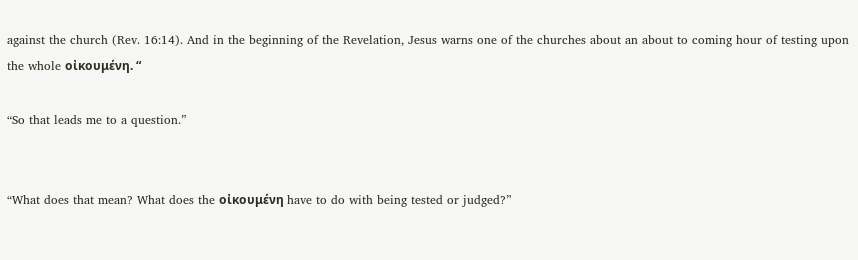against the church (Rev. 16:14). And in the beginning of the Revelation, Jesus warns one of the churches about an about to coming hour of testing upon the whole οἰκουμένη. “

“So that leads me to a question.”


“What does that mean? What does the οἰκουμένη have to do with being tested or judged?”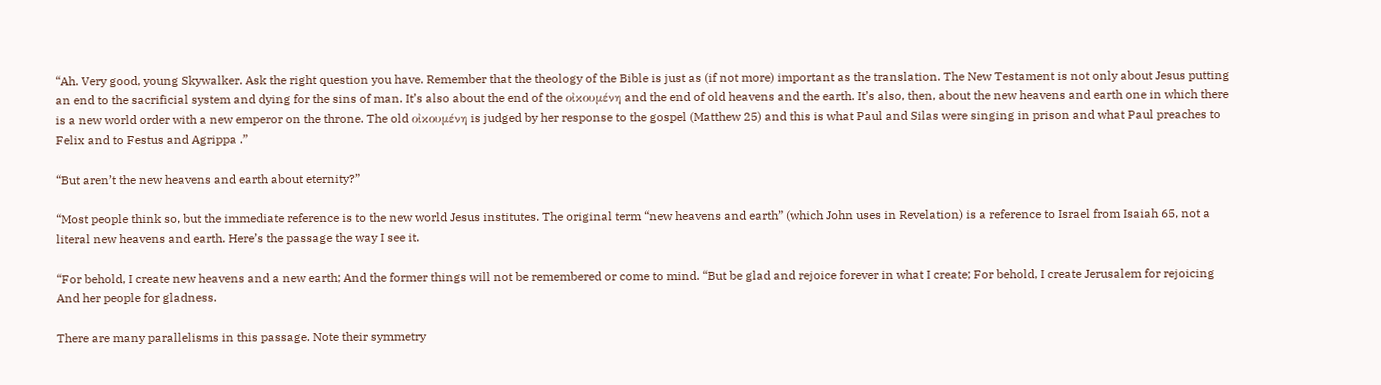“Ah. Very good, young Skywalker. Ask the right question you have. Remember that the theology of the Bible is just as (if not more) important as the translation. The New Testament is not only about Jesus putting an end to the sacrificial system and dying for the sins of man. It’s also about the end of the οἰκουμένη and the end of old heavens and the earth. It’s also, then, about the new heavens and earth one in which there is a new world order with a new emperor on the throne. The old οἰκουμένη is judged by her response to the gospel (Matthew 25) and this is what Paul and Silas were singing in prison and what Paul preaches to Felix and to Festus and Agrippa .”

“But aren’t the new heavens and earth about eternity?”

“Most people think so, but the immediate reference is to the new world Jesus institutes. The original term “new heavens and earth” (which John uses in Revelation) is a reference to Israel from Isaiah 65, not a literal new heavens and earth. Here’s the passage the way I see it.

“For behold, I create new heavens and a new earth; And the former things will not be remembered or come to mind. “But be glad and rejoice forever in what I create; For behold, I create Jerusalem for rejoicing And her people for gladness.

There are many parallelisms in this passage. Note their symmetry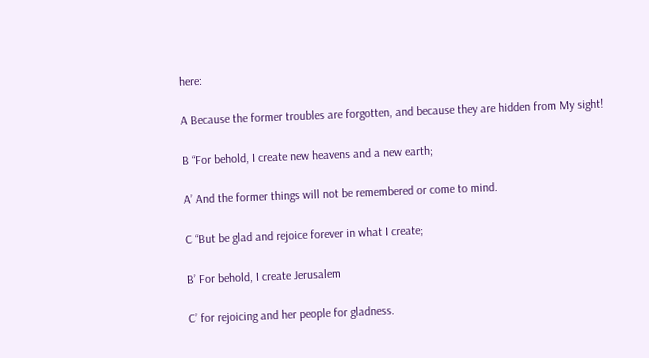here:

A Because the former troubles are forgotten, and because they are hidden from My sight!

B “For behold, I create new heavens and a new earth;

A’ And the former things will not be remembered or come to mind.

C “But be glad and rejoice forever in what I create;

B’ For behold, I create Jerusalem

C’ for rejoicing and her people for gladness.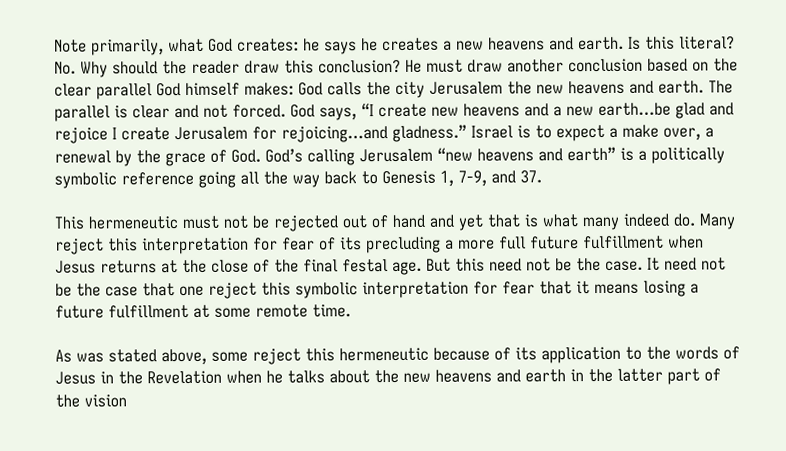Note primarily, what God creates: he says he creates a new heavens and earth. Is this literal? No. Why should the reader draw this conclusion? He must draw another conclusion based on the clear parallel God himself makes: God calls the city Jerusalem the new heavens and earth. The parallel is clear and not forced. God says, “I create new heavens and a new earth…be glad and rejoice I create Jerusalem for rejoicing…and gladness.” Israel is to expect a make over, a renewal by the grace of God. God’s calling Jerusalem “new heavens and earth” is a politically symbolic reference going all the way back to Genesis 1, 7-9, and 37.

This hermeneutic must not be rejected out of hand and yet that is what many indeed do. Many reject this interpretation for fear of its precluding a more full future fulfillment when Jesus returns at the close of the final festal age. But this need not be the case. It need not be the case that one reject this symbolic interpretation for fear that it means losing a future fulfillment at some remote time.

As was stated above, some reject this hermeneutic because of its application to the words of Jesus in the Revelation when he talks about the new heavens and earth in the latter part of the vision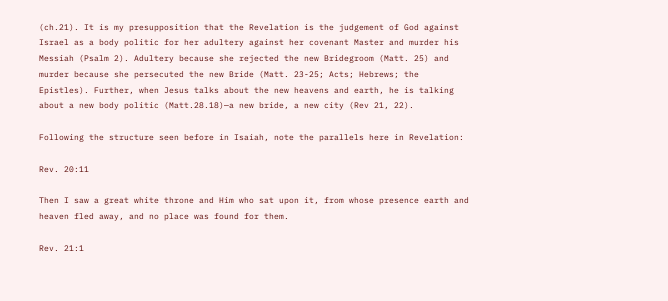(ch.21). It is my presupposition that the Revelation is the judgement of God against Israel as a body politic for her adultery against her covenant Master and murder his Messiah (Psalm 2). Adultery because she rejected the new Bridegroom (Matt. 25) and murder because she persecuted the new Bride (Matt. 23-25; Acts; Hebrews; the Epistles). Further, when Jesus talks about the new heavens and earth, he is talking about a new body politic (Matt.28.18)—a new bride, a new city (Rev 21, 22).

Following the structure seen before in Isaiah, note the parallels here in Revelation:

Rev. 20:11

Then I saw a great white throne and Him who sat upon it, from whose presence earth and heaven fled away, and no place was found for them.

Rev. 21:1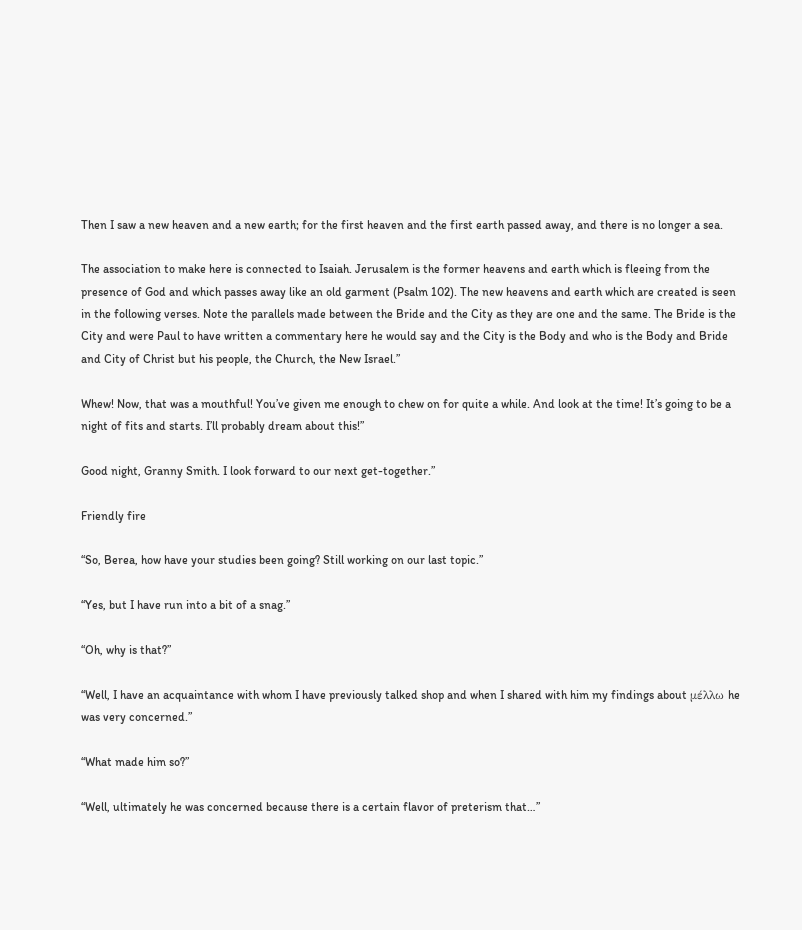Then I saw a new heaven and a new earth; for the first heaven and the first earth passed away, and there is no longer a sea.

The association to make here is connected to Isaiah. Jerusalem is the former heavens and earth which is fleeing from the presence of God and which passes away like an old garment (Psalm 102). The new heavens and earth which are created is seen in the following verses. Note the parallels made between the Bride and the City as they are one and the same. The Bride is the City and were Paul to have written a commentary here he would say and the City is the Body and who is the Body and Bride and City of Christ but his people, the Church, the New Israel.”

Whew! Now, that was a mouthful! You’ve given me enough to chew on for quite a while. And look at the time! It’s going to be a night of fits and starts. I’ll probably dream about this!”

Good night, Granny Smith. I look forward to our next get-together.”

Friendly fire

“So, Berea, how have your studies been going? Still working on our last topic.”

“Yes, but I have run into a bit of a snag.”

“Oh, why is that?”

“Well, I have an acquaintance with whom I have previously talked shop and when I shared with him my findings about μέλλω he was very concerned.”

“What made him so?”

“Well, ultimately he was concerned because there is a certain flavor of preterism that…”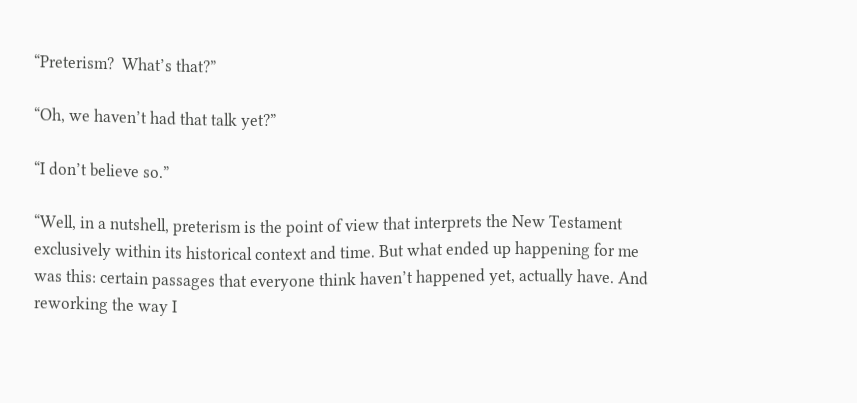“Preterism?  What’s that?”

“Oh, we haven’t had that talk yet?”

“I don’t believe so.”

“Well, in a nutshell, preterism is the point of view that interprets the New Testament exclusively within its historical context and time. But what ended up happening for me was this: certain passages that everyone think haven’t happened yet, actually have. And reworking the way I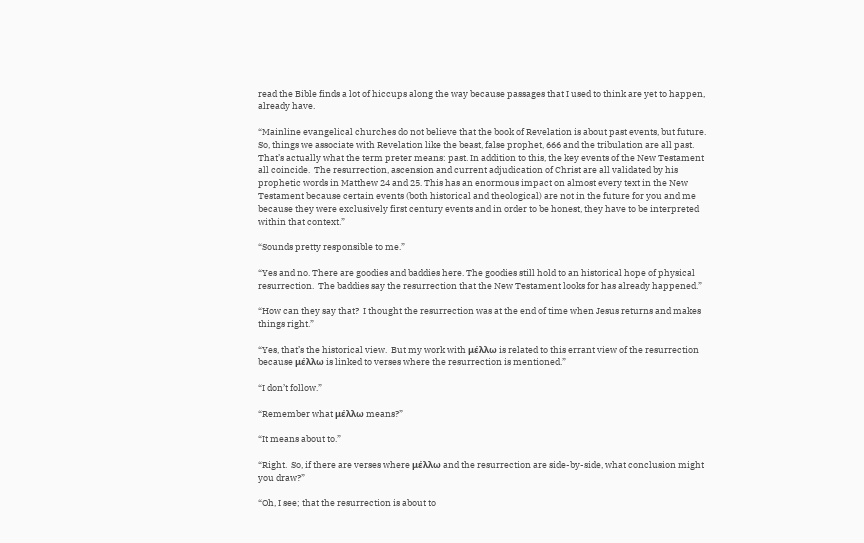read the Bible finds a lot of hiccups along the way because passages that I used to think are yet to happen, already have.

“Mainline evangelical churches do not believe that the book of Revelation is about past events, but future. So, things we associate with Revelation like the beast, false prophet, 666 and the tribulation are all past. That’s actually what the term preter means: past. In addition to this, the key events of the New Testament all coincide.  The resurrection, ascension and current adjudication of Christ are all validated by his prophetic words in Matthew 24 and 25. This has an enormous impact on almost every text in the New Testament because certain events (both historical and theological) are not in the future for you and me because they were exclusively first century events and in order to be honest, they have to be interpreted within that context.”

“Sounds pretty responsible to me.”

“Yes and no. There are goodies and baddies here. The goodies still hold to an historical hope of physical resurrection.  The baddies say the resurrection that the New Testament looks for has already happened.”

“How can they say that?  I thought the resurrection was at the end of time when Jesus returns and makes things right.”

“Yes, that’s the historical view.  But my work with μέλλω is related to this errant view of the resurrection because μέλλω is linked to verses where the resurrection is mentioned.”

“I don’t follow.”

“Remember what μέλλω means?”

“It means about to.”

“Right.  So, if there are verses where μέλλω and the resurrection are side-by-side, what conclusion might you draw?”

“Oh, I see; that the resurrection is about to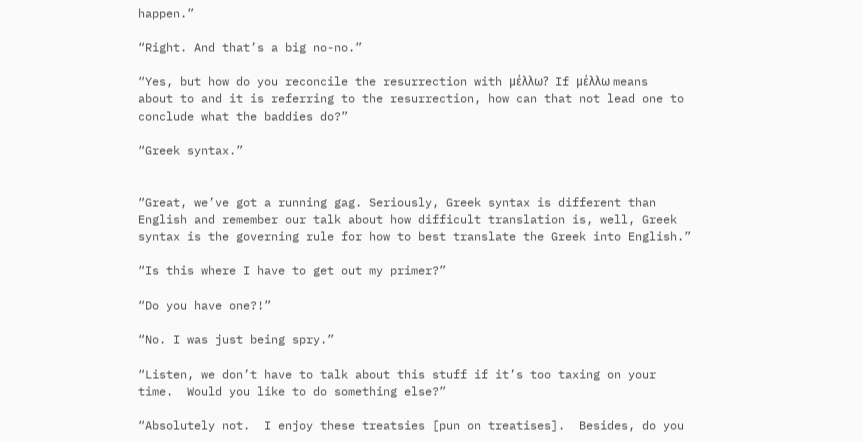happen.”

“Right. And that’s a big no-no.”

“Yes, but how do you reconcile the resurrection with μέλλω?  If μέλλω means about to and it is referring to the resurrection, how can that not lead one to conclude what the baddies do?”

“Greek syntax.”


“Great, we’ve got a running gag. Seriously, Greek syntax is different than English and remember our talk about how difficult translation is, well, Greek syntax is the governing rule for how to best translate the Greek into English.”

“Is this where I have to get out my primer?”

“Do you have one?!”

“No. I was just being spry.”

“Listen, we don’t have to talk about this stuff if it’s too taxing on your time.  Would you like to do something else?”

“Absolutely not.  I enjoy these treatsies [pun on treatises].  Besides, do you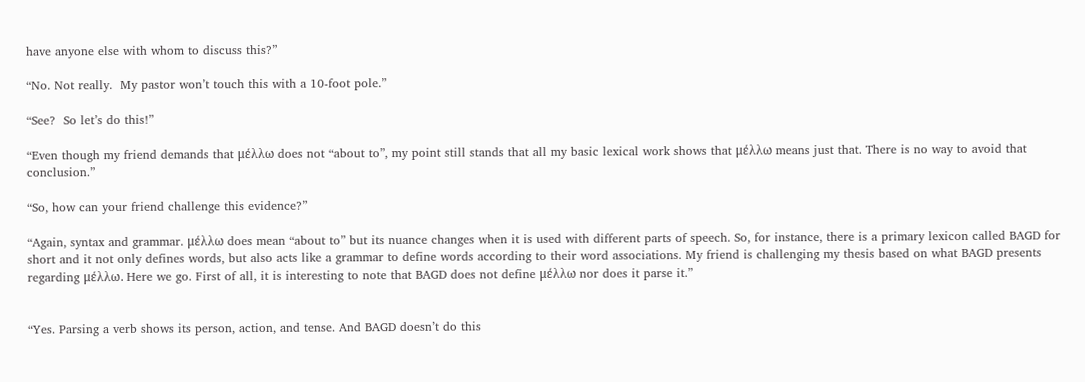have anyone else with whom to discuss this?”

“No. Not really.  My pastor won’t touch this with a 10-foot pole.”

“See?  So let’s do this!”

“Even though my friend demands that μέλλω does not “about to”, my point still stands that all my basic lexical work shows that μέλλω means just that. There is no way to avoid that conclusion.”

“So, how can your friend challenge this evidence?”

“Again, syntax and grammar. μέλλω does mean “about to” but its nuance changes when it is used with different parts of speech. So, for instance, there is a primary lexicon called BAGD for short and it not only defines words, but also acts like a grammar to define words according to their word associations. My friend is challenging my thesis based on what BAGD presents regarding μέλλω. Here we go. First of all, it is interesting to note that BAGD does not define μέλλω nor does it parse it.”


“Yes. Parsing a verb shows its person, action, and tense. And BAGD doesn’t do this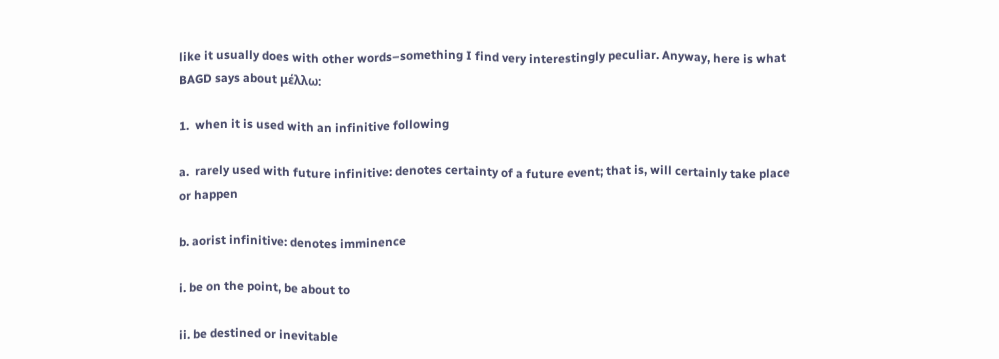like it usually does with other words–something I find very interestingly peculiar. Anyway, here is what BAGD says about μέλλω:

1.  when it is used with an infinitive following

a.  rarely used with future infinitive: denotes certainty of a future event; that is, will certainly take place or happen

b. aorist infinitive: denotes imminence

i. be on the point, be about to

ii. be destined or inevitable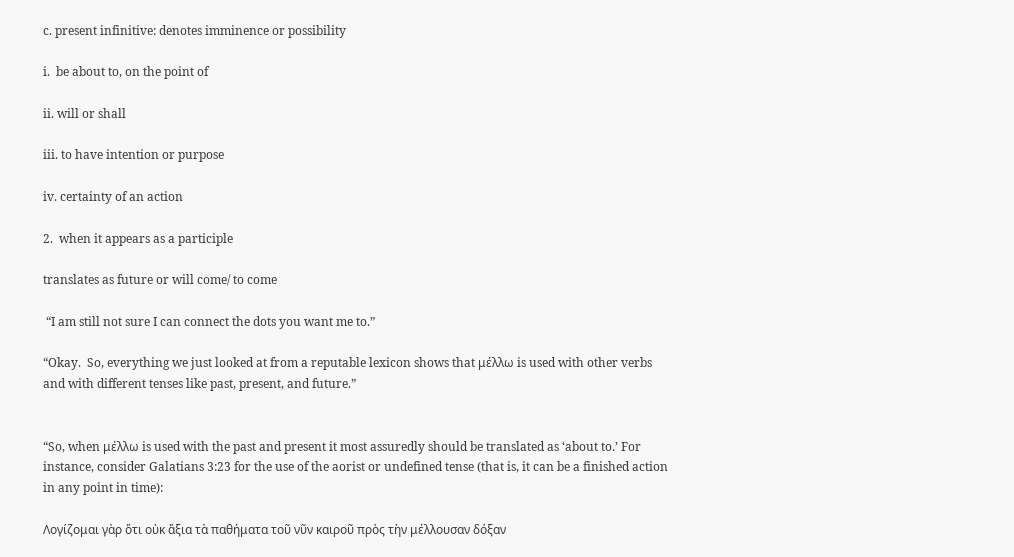c. present infinitive: denotes imminence or possibility

i.  be about to, on the point of

ii. will or shall

iii. to have intention or purpose

iv. certainty of an action

2.  when it appears as a participle

translates as future or will come/ to come

 “I am still not sure I can connect the dots you want me to.”

“Okay.  So, everything we just looked at from a reputable lexicon shows that μέλλω is used with other verbs and with different tenses like past, present, and future.”


“So, when μέλλω is used with the past and present it most assuredly should be translated as ‘about to.’ For instance, consider Galatians 3:23 for the use of the aorist or undefined tense (that is, it can be a finished action in any point in time):

Λογίζομαι γὰρ ὅτι οὐκ ἄξια τὰ παθήματα τοῦ νῦν καιροῦ πρὸς τὴν μέλλουσαν δόξαν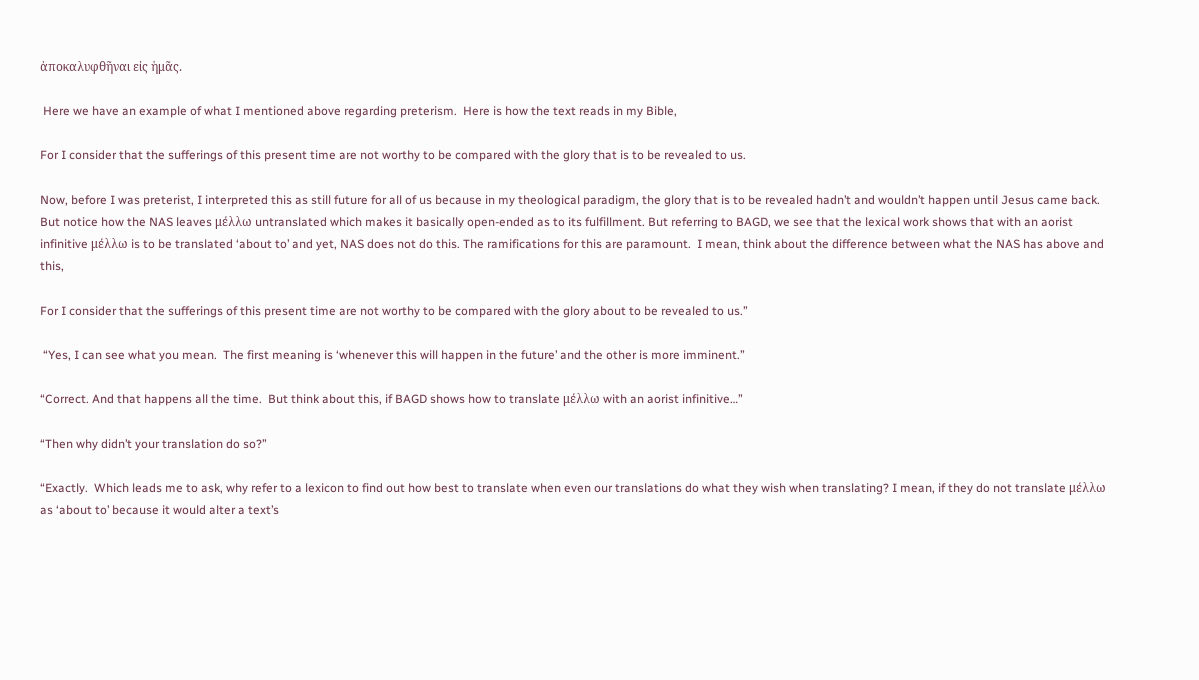ἀποκαλυφθῆναι εἰς ἡμᾶς.

 Here we have an example of what I mentioned above regarding preterism.  Here is how the text reads in my Bible,

For I consider that the sufferings of this present time are not worthy to be compared with the glory that is to be revealed to us.

Now, before I was preterist, I interpreted this as still future for all of us because in my theological paradigm, the glory that is to be revealed hadn’t and wouldn’t happen until Jesus came back. But notice how the NAS leaves μέλλω untranslated which makes it basically open-ended as to its fulfillment. But referring to BAGD, we see that the lexical work shows that with an aorist infinitive μέλλω is to be translated ‘about to’ and yet, NAS does not do this. The ramifications for this are paramount.  I mean, think about the difference between what the NAS has above and this,

For I consider that the sufferings of this present time are not worthy to be compared with the glory about to be revealed to us.”

 “Yes, I can see what you mean.  The first meaning is ‘whenever this will happen in the future’ and the other is more imminent.”

“Correct. And that happens all the time.  But think about this, if BAGD shows how to translate μέλλω with an aorist infinitive…”

“Then why didn’t your translation do so?”

“Exactly.  Which leads me to ask, why refer to a lexicon to find out how best to translate when even our translations do what they wish when translating? I mean, if they do not translate μέλλω as ‘about to’ because it would alter a text’s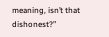meaning, isn’t that dishonest?”